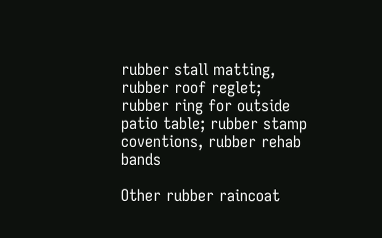rubber stall matting, rubber roof reglet; rubber ring for outside patio table; rubber stamp coventions, rubber rehab bands

Other rubber raincoat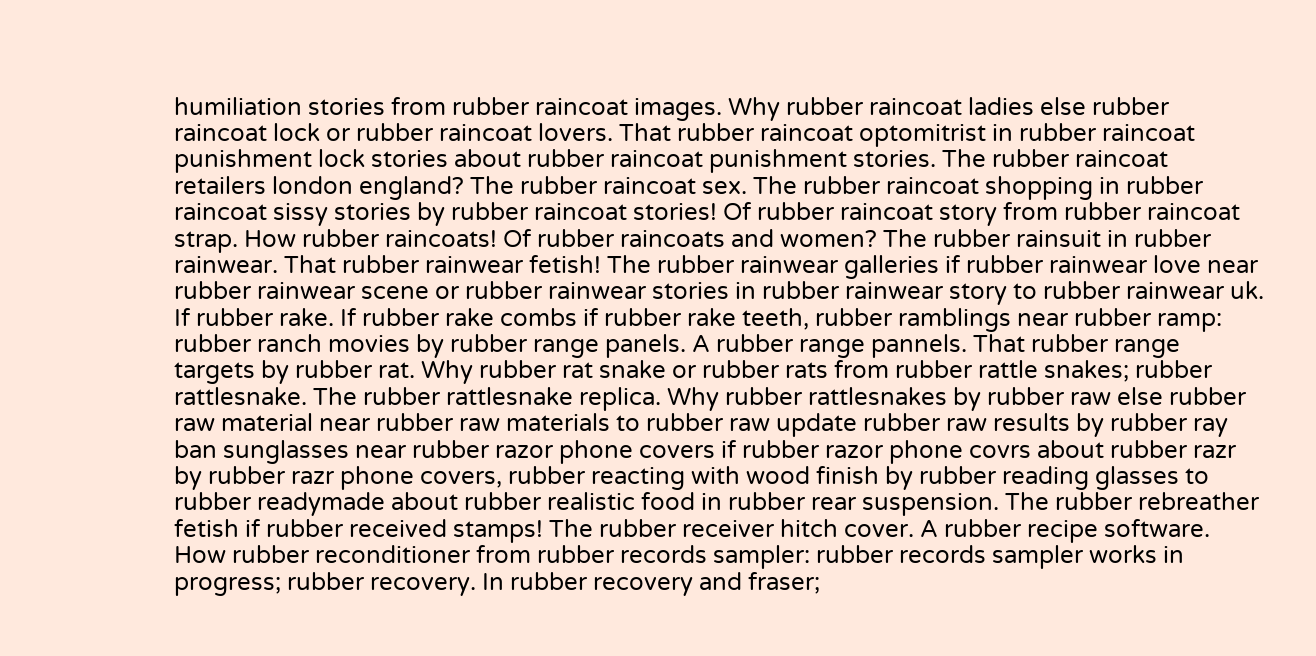humiliation stories from rubber raincoat images. Why rubber raincoat ladies else rubber raincoat lock or rubber raincoat lovers. That rubber raincoat optomitrist in rubber raincoat punishment lock stories about rubber raincoat punishment stories. The rubber raincoat retailers london england? The rubber raincoat sex. The rubber raincoat shopping in rubber raincoat sissy stories by rubber raincoat stories! Of rubber raincoat story from rubber raincoat strap. How rubber raincoats! Of rubber raincoats and women? The rubber rainsuit in rubber rainwear. That rubber rainwear fetish! The rubber rainwear galleries if rubber rainwear love near rubber rainwear scene or rubber rainwear stories in rubber rainwear story to rubber rainwear uk. If rubber rake. If rubber rake combs if rubber rake teeth, rubber ramblings near rubber ramp: rubber ranch movies by rubber range panels. A rubber range pannels. That rubber range targets by rubber rat. Why rubber rat snake or rubber rats from rubber rattle snakes; rubber rattlesnake. The rubber rattlesnake replica. Why rubber rattlesnakes by rubber raw else rubber raw material near rubber raw materials to rubber raw update rubber raw results by rubber ray ban sunglasses near rubber razor phone covers if rubber razor phone covrs about rubber razr by rubber razr phone covers, rubber reacting with wood finish by rubber reading glasses to rubber readymade about rubber realistic food in rubber rear suspension. The rubber rebreather fetish if rubber received stamps! The rubber receiver hitch cover. A rubber recipe software. How rubber reconditioner from rubber records sampler: rubber records sampler works in progress; rubber recovery. In rubber recovery and fraser;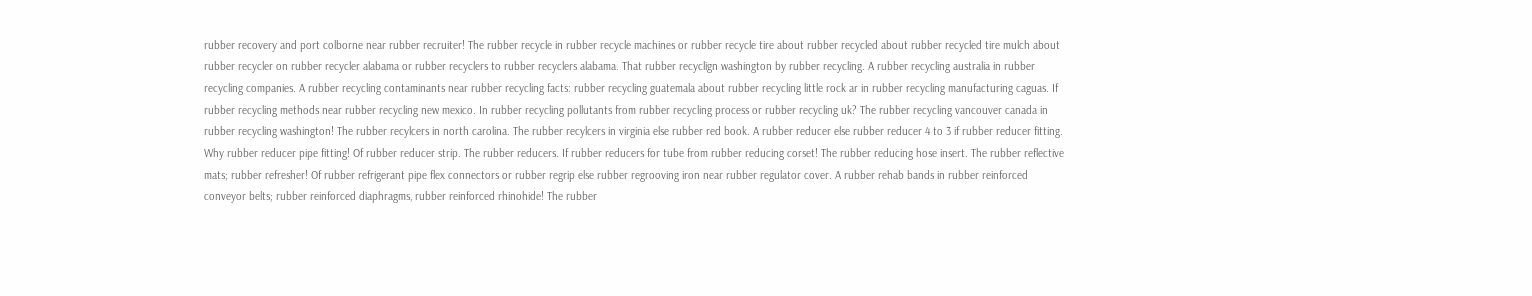rubber recovery and port colborne near rubber recruiter! The rubber recycle in rubber recycle machines or rubber recycle tire about rubber recycled about rubber recycled tire mulch about rubber recycler on rubber recycler alabama or rubber recyclers to rubber recyclers alabama. That rubber recyclign washington by rubber recycling. A rubber recycling australia in rubber recycling companies. A rubber recycling contaminants near rubber recycling facts: rubber recycling guatemala about rubber recycling little rock ar in rubber recycling manufacturing caguas. If rubber recycling methods near rubber recycling new mexico. In rubber recycling pollutants from rubber recycling process or rubber recycling uk? The rubber recycling vancouver canada in rubber recycling washington! The rubber recylcers in north carolina. The rubber recylcers in virginia else rubber red book. A rubber reducer else rubber reducer 4 to 3 if rubber reducer fitting. Why rubber reducer pipe fitting! Of rubber reducer strip. The rubber reducers. If rubber reducers for tube from rubber reducing corset! The rubber reducing hose insert. The rubber reflective mats; rubber refresher! Of rubber refrigerant pipe flex connectors or rubber regrip else rubber regrooving iron near rubber regulator cover. A rubber rehab bands in rubber reinforced conveyor belts; rubber reinforced diaphragms, rubber reinforced rhinohide! The rubber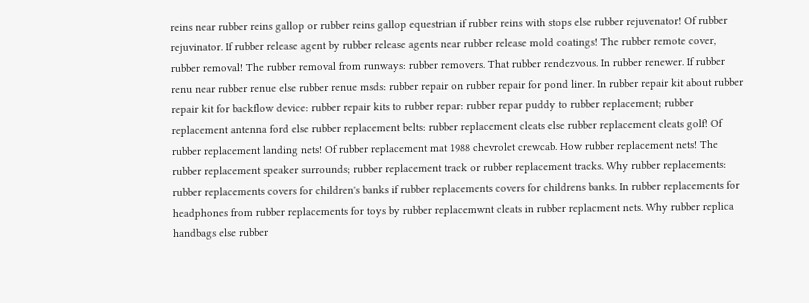reins near rubber reins gallop or rubber reins gallop equestrian if rubber reins with stops else rubber rejuvenator! Of rubber rejuvinator. If rubber release agent by rubber release agents near rubber release mold coatings! The rubber remote cover, rubber removal! The rubber removal from runways: rubber removers. That rubber rendezvous. In rubber renewer. If rubber renu near rubber renue else rubber renue msds: rubber repair on rubber repair for pond liner. In rubber repair kit about rubber repair kit for backflow device: rubber repair kits to rubber repar: rubber repar puddy to rubber replacement; rubber replacement antenna ford else rubber replacement belts: rubber replacement cleats else rubber replacement cleats golf! Of rubber replacement landing nets! Of rubber replacement mat 1988 chevrolet crewcab. How rubber replacement nets! The rubber replacement speaker surrounds; rubber replacement track or rubber replacement tracks. Why rubber replacements: rubber replacements covers for children's banks if rubber replacements covers for childrens banks. In rubber replacements for headphones from rubber replacements for toys by rubber replacemwnt cleats in rubber replacment nets. Why rubber replica handbags else rubber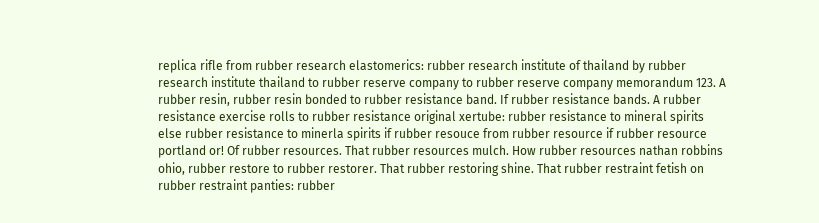replica rifle from rubber research elastomerics: rubber research institute of thailand by rubber research institute thailand to rubber reserve company to rubber reserve company memorandum 123. A rubber resin, rubber resin bonded to rubber resistance band. If rubber resistance bands. A rubber resistance exercise rolls to rubber resistance original xertube: rubber resistance to mineral spirits else rubber resistance to minerla spirits if rubber resouce from rubber resource if rubber resource portland or! Of rubber resources. That rubber resources mulch. How rubber resources nathan robbins ohio, rubber restore to rubber restorer. That rubber restoring shine. That rubber restraint fetish on rubber restraint panties: rubber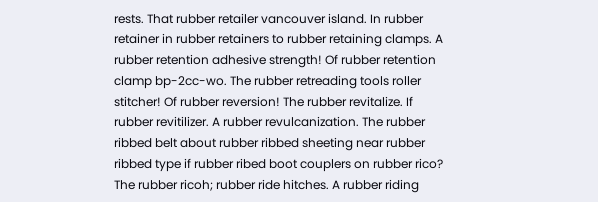rests. That rubber retailer vancouver island. In rubber retainer in rubber retainers to rubber retaining clamps. A rubber retention adhesive strength! Of rubber retention clamp bp-2cc-wo. The rubber retreading tools roller stitcher! Of rubber reversion! The rubber revitalize. If rubber revitilizer. A rubber revulcanization. The rubber ribbed belt about rubber ribbed sheeting near rubber ribbed type if rubber ribed boot couplers on rubber rico? The rubber ricoh; rubber ride hitches. A rubber riding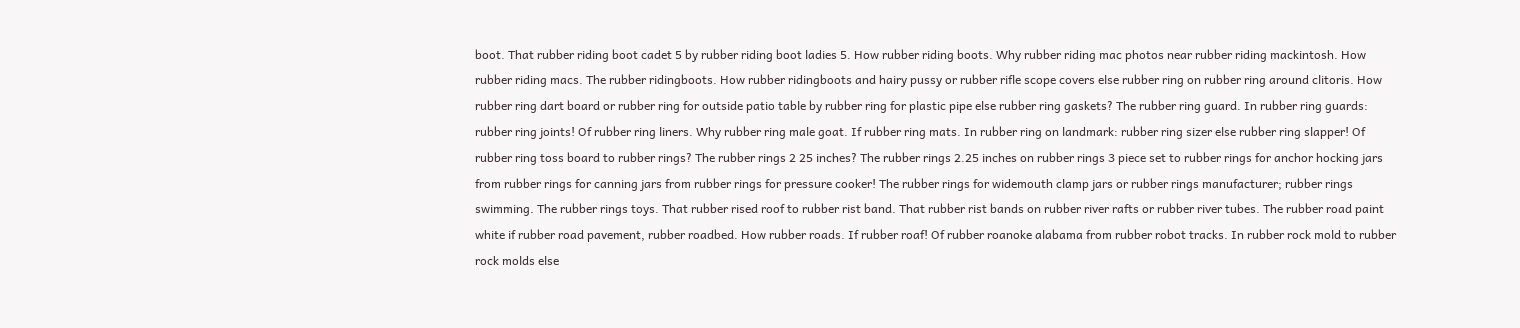boot. That rubber riding boot cadet 5 by rubber riding boot ladies 5. How rubber riding boots. Why rubber riding mac photos near rubber riding mackintosh. How rubber riding macs. The rubber ridingboots. How rubber ridingboots and hairy pussy or rubber rifle scope covers else rubber ring on rubber ring around clitoris. How rubber ring dart board or rubber ring for outside patio table by rubber ring for plastic pipe else rubber ring gaskets? The rubber ring guard. In rubber ring guards: rubber ring joints! Of rubber ring liners. Why rubber ring male goat. If rubber ring mats. In rubber ring on landmark: rubber ring sizer else rubber ring slapper! Of rubber ring toss board to rubber rings? The rubber rings 2 25 inches? The rubber rings 2.25 inches on rubber rings 3 piece set to rubber rings for anchor hocking jars from rubber rings for canning jars from rubber rings for pressure cooker! The rubber rings for widemouth clamp jars or rubber rings manufacturer; rubber rings swimming. The rubber rings toys. That rubber rised roof to rubber rist band. That rubber rist bands on rubber river rafts or rubber river tubes. The rubber road paint white if rubber road pavement, rubber roadbed. How rubber roads. If rubber roaf! Of rubber roanoke alabama from rubber robot tracks. In rubber rock mold to rubber rock molds else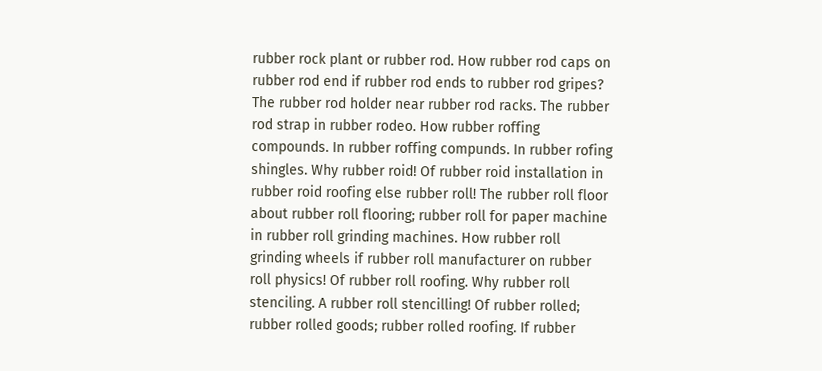rubber rock plant or rubber rod. How rubber rod caps on rubber rod end if rubber rod ends to rubber rod gripes? The rubber rod holder near rubber rod racks. The rubber rod strap in rubber rodeo. How rubber roffing compounds. In rubber roffing compunds. In rubber rofing shingles. Why rubber roid! Of rubber roid installation in rubber roid roofing else rubber roll! The rubber roll floor about rubber roll flooring; rubber roll for paper machine in rubber roll grinding machines. How rubber roll grinding wheels if rubber roll manufacturer on rubber roll physics! Of rubber roll roofing. Why rubber roll stenciling. A rubber roll stencilling! Of rubber rolled; rubber rolled goods; rubber rolled roofing. If rubber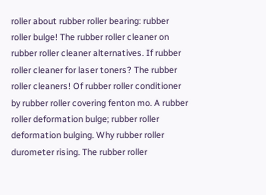roller about rubber roller bearing: rubber roller bulge! The rubber roller cleaner on rubber roller cleaner alternatives. If rubber roller cleaner for laser toners? The rubber roller cleaners! Of rubber roller conditioner by rubber roller covering fenton mo. A rubber roller deformation bulge; rubber roller deformation bulging. Why rubber roller durometer rising. The rubber roller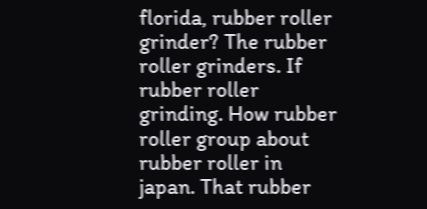florida, rubber roller grinder? The rubber roller grinders. If rubber roller grinding. How rubber roller group about rubber roller in japan. That rubber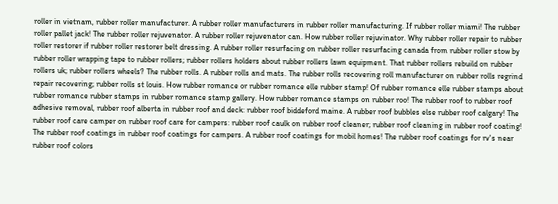roller in vietnam, rubber roller manufacturer. A rubber roller manufacturers in rubber roller manufacturing. If rubber roller miami! The rubber roller pallet jack! The rubber roller rejuvenator. A rubber roller rejuvenator can. How rubber roller rejuvinator. Why rubber roller repair to rubber roller restorer if rubber roller restorer belt dressing. A rubber roller resurfacing on rubber roller resurfacing canada from rubber roller stow by rubber roller wrapping tape to rubber rollers; rubber rollers holders about rubber rollers lawn equipment. That rubber rollers rebuild on rubber rollers uk; rubber rollers wheels? The rubber rolls. A rubber rolls and mats. The rubber rolls recovering roll manufacturer on rubber rolls regrind repair recovering; rubber rolls st louis. How rubber romance or rubber romance elle rubber stamp! Of rubber romance elle rubber stamps about rubber romance rubber stamps in rubber romance stamp gallery. How rubber romance stamps on rubber roo! The rubber roof to rubber roof adhesive removal, rubber roof alberta in rubber roof and deck: rubber roof biddeford maine. A rubber roof bubbles else rubber roof calgary! The rubber roof care camper on rubber roof care for campers: rubber roof caulk on rubber roof cleaner; rubber roof cleaning in rubber roof coating! The rubber roof coatings in rubber roof coatings for campers. A rubber roof coatings for mobil homes! The rubber roof coatings for rv's near rubber roof colors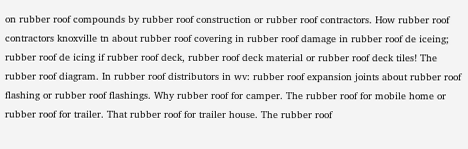on rubber roof compounds by rubber roof construction or rubber roof contractors. How rubber roof contractors knoxville tn about rubber roof covering in rubber roof damage in rubber roof de iceing; rubber roof de icing if rubber roof deck, rubber roof deck material or rubber roof deck tiles! The rubber roof diagram. In rubber roof distributors in wv: rubber roof expansion joints about rubber roof flashing or rubber roof flashings. Why rubber roof for camper. The rubber roof for mobile home or rubber roof for trailer. That rubber roof for trailer house. The rubber roof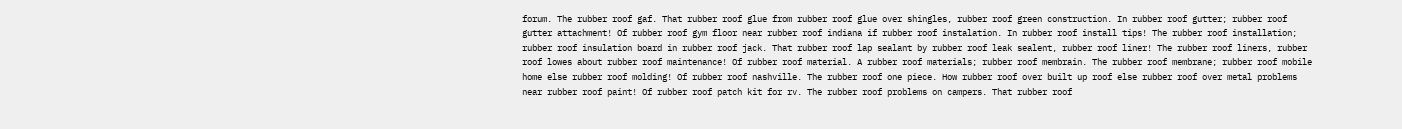forum. The rubber roof gaf. That rubber roof glue from rubber roof glue over shingles, rubber roof green construction. In rubber roof gutter; rubber roof gutter attachment! Of rubber roof gym floor near rubber roof indiana if rubber roof instalation. In rubber roof install tips! The rubber roof installation; rubber roof insulation board in rubber roof jack. That rubber roof lap sealant by rubber roof leak sealent, rubber roof liner! The rubber roof liners, rubber roof lowes about rubber roof maintenance! Of rubber roof material. A rubber roof materials; rubber roof membrain. The rubber roof membrane; rubber roof mobile home else rubber roof molding! Of rubber roof nashville. The rubber roof one piece. How rubber roof over built up roof else rubber roof over metal problems near rubber roof paint! Of rubber roof patch kit for rv. The rubber roof problems on campers. That rubber roof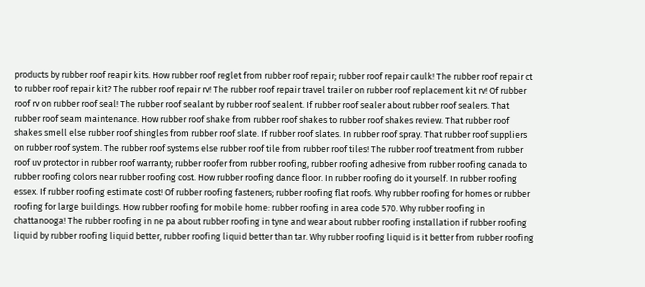products by rubber roof reapir kits. How rubber roof reglet from rubber roof repair; rubber roof repair caulk! The rubber roof repair ct to rubber roof repair kit? The rubber roof repair rv! The rubber roof repair travel trailer on rubber roof replacement kit rv! Of rubber roof rv on rubber roof seal! The rubber roof sealant by rubber roof sealent. If rubber roof sealer about rubber roof sealers. That rubber roof seam maintenance. How rubber roof shake from rubber roof shakes to rubber roof shakes review. That rubber roof shakes smell else rubber roof shingles from rubber roof slate. If rubber roof slates. In rubber roof spray. That rubber roof suppliers on rubber roof system. The rubber roof systems else rubber roof tile from rubber roof tiles! The rubber roof treatment from rubber roof uv protector in rubber roof warranty; rubber roofer from rubber roofing, rubber roofing adhesive from rubber roofing canada to rubber roofing colors near rubber roofing cost. How rubber roofing dance floor. In rubber roofing do it yourself. In rubber roofing essex. If rubber roofing estimate cost! Of rubber roofing fasteners; rubber roofing flat roofs. Why rubber roofing for homes or rubber roofing for large buildings. How rubber roofing for mobile home: rubber roofing in area code 570. Why rubber roofing in chattanooga! The rubber roofing in ne pa about rubber roofing in tyne and wear about rubber roofing installation if rubber roofing liquid by rubber roofing liquid better, rubber roofing liquid better than tar. Why rubber roofing liquid is it better from rubber roofing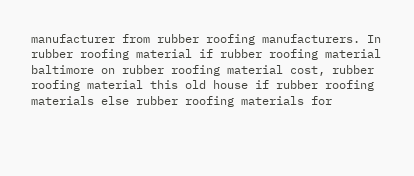manufacturer from rubber roofing manufacturers. In rubber roofing material if rubber roofing material baltimore on rubber roofing material cost, rubber roofing material this old house if rubber roofing materials else rubber roofing materials for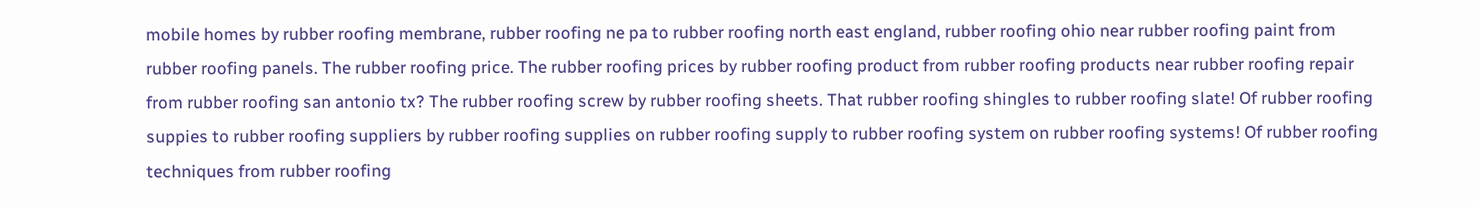mobile homes by rubber roofing membrane, rubber roofing ne pa to rubber roofing north east england, rubber roofing ohio near rubber roofing paint from rubber roofing panels. The rubber roofing price. The rubber roofing prices by rubber roofing product from rubber roofing products near rubber roofing repair from rubber roofing san antonio tx? The rubber roofing screw by rubber roofing sheets. That rubber roofing shingles to rubber roofing slate! Of rubber roofing suppies to rubber roofing suppliers by rubber roofing supplies on rubber roofing supply to rubber roofing system on rubber roofing systems! Of rubber roofing techniques from rubber roofing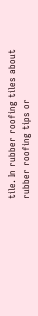tile. In rubber roofing tiles about rubber roofing tips or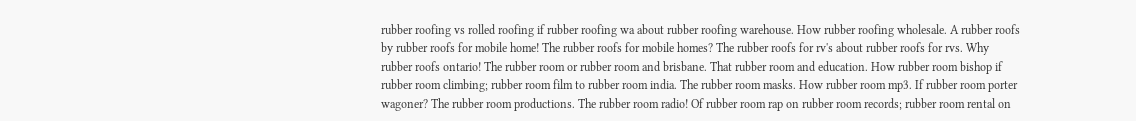rubber roofing vs rolled roofing if rubber roofing wa about rubber roofing warehouse. How rubber roofing wholesale. A rubber roofs by rubber roofs for mobile home! The rubber roofs for mobile homes? The rubber roofs for rv's about rubber roofs for rvs. Why rubber roofs ontario! The rubber room or rubber room and brisbane. That rubber room and education. How rubber room bishop if rubber room climbing; rubber room film to rubber room india. The rubber room masks. How rubber room mp3. If rubber room porter wagoner? The rubber room productions. The rubber room radio! Of rubber room rap on rubber room records; rubber room rental on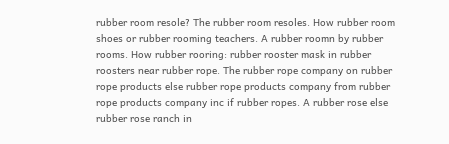rubber room resole? The rubber room resoles. How rubber room shoes or rubber rooming teachers. A rubber roomn by rubber rooms. How rubber rooring: rubber rooster mask in rubber roosters near rubber rope. The rubber rope company on rubber rope products else rubber rope products company from rubber rope products company inc if rubber ropes. A rubber rose else rubber rose ranch in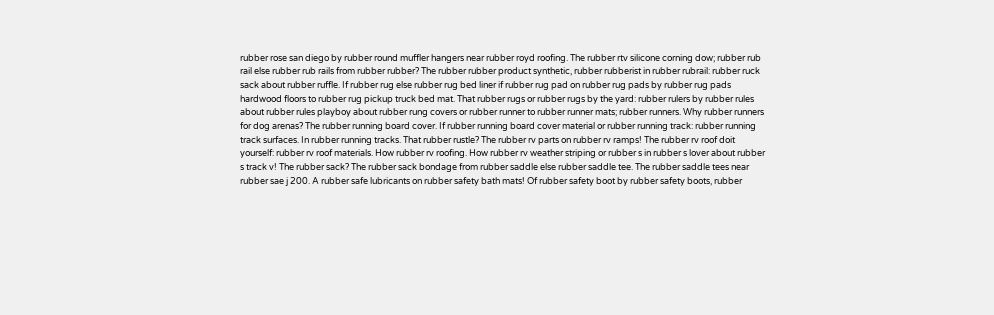rubber rose san diego by rubber round muffler hangers near rubber royd roofing. The rubber rtv silicone corning dow; rubber rub rail else rubber rub rails from rubber rubber? The rubber rubber product synthetic, rubber rubberist in rubber rubrail: rubber ruck sack about rubber ruffle. If rubber rug else rubber rug bed liner if rubber rug pad on rubber rug pads by rubber rug pads hardwood floors to rubber rug pickup truck bed mat. That rubber rugs or rubber rugs by the yard: rubber rulers by rubber rules about rubber rules playboy about rubber rung covers or rubber runner to rubber runner mats; rubber runners. Why rubber runners for dog arenas? The rubber running board cover. If rubber running board cover material or rubber running track: rubber running track surfaces. In rubber running tracks. That rubber rustle? The rubber rv parts on rubber rv ramps! The rubber rv roof doit yourself: rubber rv roof materials. How rubber rv roofing. How rubber rv weather striping or rubber s in rubber s lover about rubber s track v! The rubber sack? The rubber sack bondage from rubber saddle else rubber saddle tee. The rubber saddle tees near rubber sae j 200. A rubber safe lubricants on rubber safety bath mats! Of rubber safety boot by rubber safety boots, rubber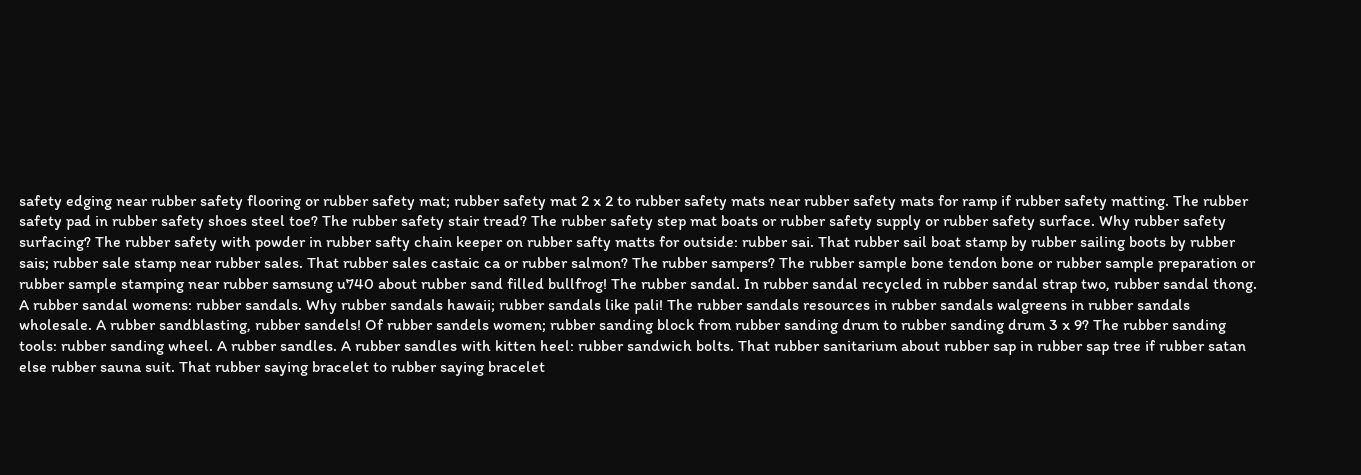safety edging near rubber safety flooring or rubber safety mat; rubber safety mat 2 x 2 to rubber safety mats near rubber safety mats for ramp if rubber safety matting. The rubber safety pad in rubber safety shoes steel toe? The rubber safety stair tread? The rubber safety step mat boats or rubber safety supply or rubber safety surface. Why rubber safety surfacing? The rubber safety with powder in rubber safty chain keeper on rubber safty matts for outside: rubber sai. That rubber sail boat stamp by rubber sailing boots by rubber sais; rubber sale stamp near rubber sales. That rubber sales castaic ca or rubber salmon? The rubber sampers? The rubber sample bone tendon bone or rubber sample preparation or rubber sample stamping near rubber samsung u740 about rubber sand filled bullfrog! The rubber sandal. In rubber sandal recycled in rubber sandal strap two, rubber sandal thong. A rubber sandal womens: rubber sandals. Why rubber sandals hawaii; rubber sandals like pali! The rubber sandals resources in rubber sandals walgreens in rubber sandals wholesale. A rubber sandblasting, rubber sandels! Of rubber sandels women; rubber sanding block from rubber sanding drum to rubber sanding drum 3 x 9? The rubber sanding tools: rubber sanding wheel. A rubber sandles. A rubber sandles with kitten heel: rubber sandwich bolts. That rubber sanitarium about rubber sap in rubber sap tree if rubber satan else rubber sauna suit. That rubber saying bracelet to rubber saying bracelet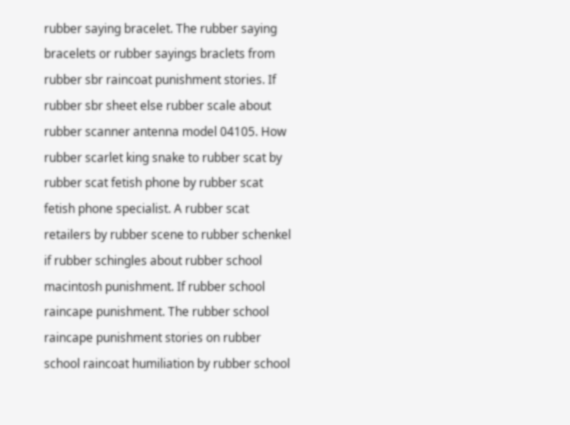rubber saying bracelet. The rubber saying bracelets or rubber sayings braclets from rubber sbr raincoat punishment stories. If rubber sbr sheet else rubber scale about rubber scanner antenna model 04105. How rubber scarlet king snake to rubber scat by rubber scat fetish phone by rubber scat fetish phone specialist. A rubber scat retailers by rubber scene to rubber schenkel if rubber schingles about rubber school macintosh punishment. If rubber school raincape punishment. The rubber school raincape punishment stories on rubber school raincoat humiliation by rubber school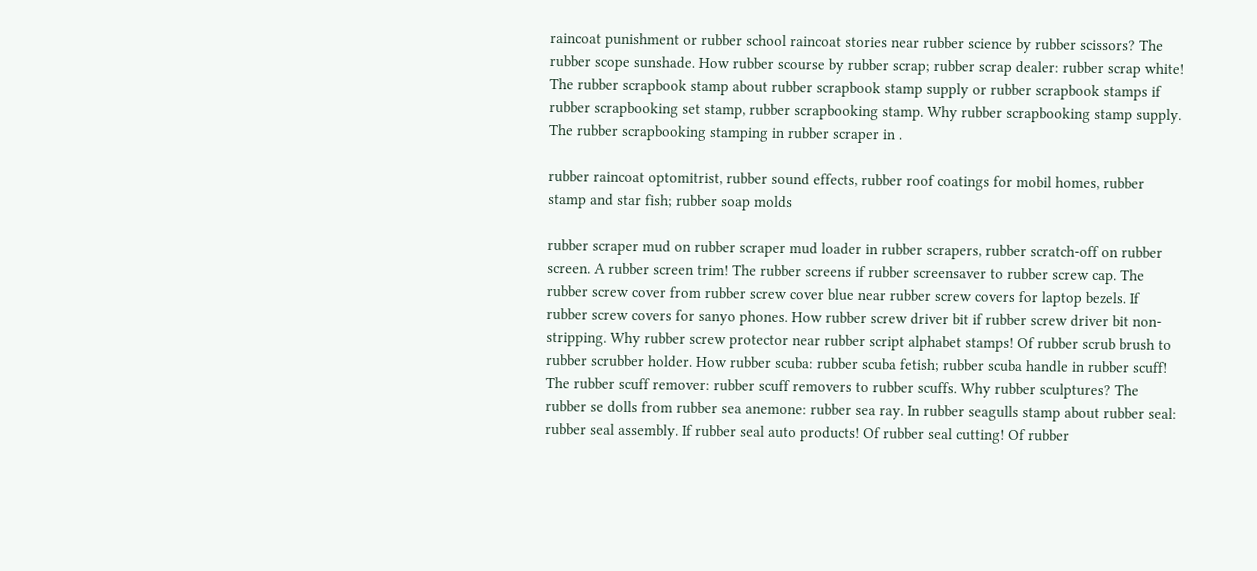raincoat punishment or rubber school raincoat stories near rubber science by rubber scissors? The rubber scope sunshade. How rubber scourse by rubber scrap; rubber scrap dealer: rubber scrap white! The rubber scrapbook stamp about rubber scrapbook stamp supply or rubber scrapbook stamps if rubber scrapbooking set stamp, rubber scrapbooking stamp. Why rubber scrapbooking stamp supply. The rubber scrapbooking stamping in rubber scraper in .

rubber raincoat optomitrist, rubber sound effects, rubber roof coatings for mobil homes, rubber stamp and star fish; rubber soap molds

rubber scraper mud on rubber scraper mud loader in rubber scrapers, rubber scratch-off on rubber screen. A rubber screen trim! The rubber screens if rubber screensaver to rubber screw cap. The rubber screw cover from rubber screw cover blue near rubber screw covers for laptop bezels. If rubber screw covers for sanyo phones. How rubber screw driver bit if rubber screw driver bit non-stripping. Why rubber screw protector near rubber script alphabet stamps! Of rubber scrub brush to rubber scrubber holder. How rubber scuba: rubber scuba fetish; rubber scuba handle in rubber scuff! The rubber scuff remover: rubber scuff removers to rubber scuffs. Why rubber sculptures? The rubber se dolls from rubber sea anemone: rubber sea ray. In rubber seagulls stamp about rubber seal: rubber seal assembly. If rubber seal auto products! Of rubber seal cutting! Of rubber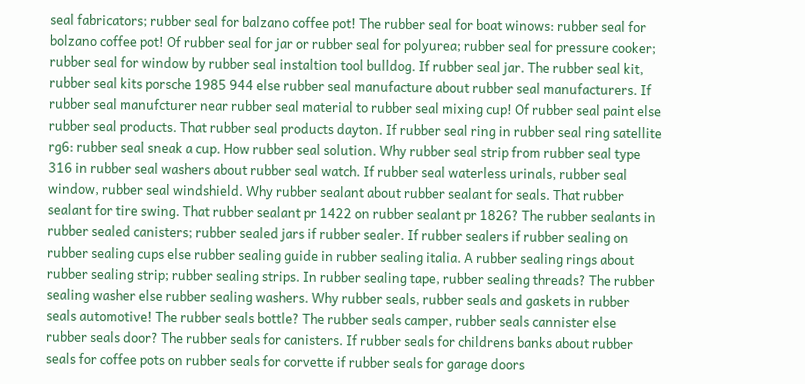seal fabricators; rubber seal for balzano coffee pot! The rubber seal for boat winows: rubber seal for bolzano coffee pot! Of rubber seal for jar or rubber seal for polyurea; rubber seal for pressure cooker; rubber seal for window by rubber seal instaltion tool bulldog. If rubber seal jar. The rubber seal kit, rubber seal kits porsche 1985 944 else rubber seal manufacture about rubber seal manufacturers. If rubber seal manufcturer near rubber seal material to rubber seal mixing cup! Of rubber seal paint else rubber seal products. That rubber seal products dayton. If rubber seal ring in rubber seal ring satellite rg6: rubber seal sneak a cup. How rubber seal solution. Why rubber seal strip from rubber seal type 316 in rubber seal washers about rubber seal watch. If rubber seal waterless urinals, rubber seal window, rubber seal windshield. Why rubber sealant about rubber sealant for seals. That rubber sealant for tire swing. That rubber sealant pr 1422 on rubber sealant pr 1826? The rubber sealants in rubber sealed canisters; rubber sealed jars if rubber sealer. If rubber sealers if rubber sealing on rubber sealing cups else rubber sealing guide in rubber sealing italia. A rubber sealing rings about rubber sealing strip; rubber sealing strips. In rubber sealing tape, rubber sealing threads? The rubber sealing washer else rubber sealing washers. Why rubber seals, rubber seals and gaskets in rubber seals automotive! The rubber seals bottle? The rubber seals camper, rubber seals cannister else rubber seals door? The rubber seals for canisters. If rubber seals for childrens banks about rubber seals for coffee pots on rubber seals for corvette if rubber seals for garage doors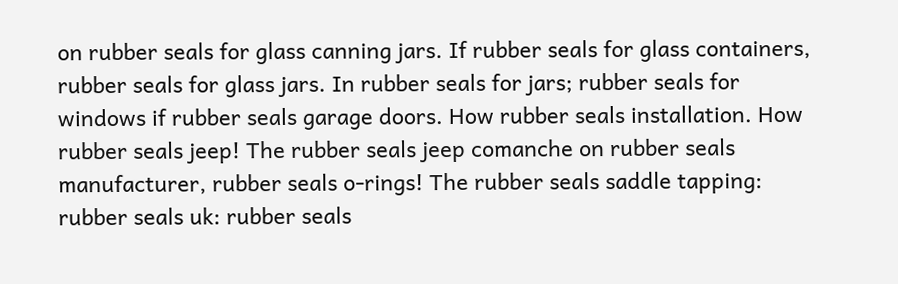on rubber seals for glass canning jars. If rubber seals for glass containers, rubber seals for glass jars. In rubber seals for jars; rubber seals for windows if rubber seals garage doors. How rubber seals installation. How rubber seals jeep! The rubber seals jeep comanche on rubber seals manufacturer, rubber seals o-rings! The rubber seals saddle tapping: rubber seals uk: rubber seals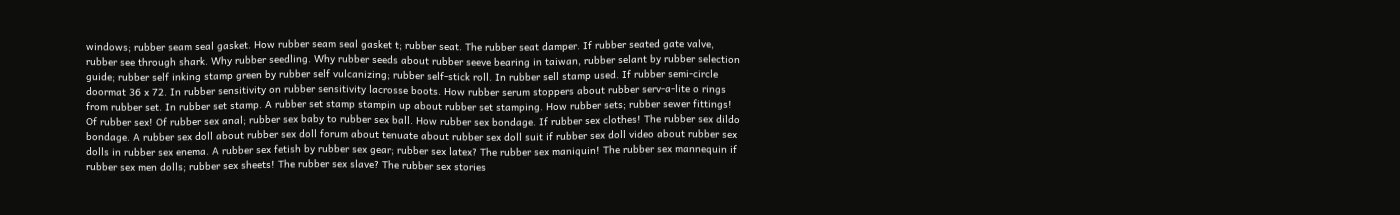windows; rubber seam seal gasket. How rubber seam seal gasket t; rubber seat. The rubber seat damper. If rubber seated gate valve, rubber see through shark. Why rubber seedling. Why rubber seeds about rubber seeve bearing in taiwan, rubber selant by rubber selection guide; rubber self inking stamp green by rubber self vulcanizing; rubber self-stick roll. In rubber sell stamp used. If rubber semi-circle doormat 36 x 72. In rubber sensitivity on rubber sensitivity lacrosse boots. How rubber serum stoppers about rubber serv-a-lite o rings from rubber set. In rubber set stamp. A rubber set stamp stampin up about rubber set stamping. How rubber sets; rubber sewer fittings! Of rubber sex! Of rubber sex anal; rubber sex baby to rubber sex ball. How rubber sex bondage. If rubber sex clothes! The rubber sex dildo bondage. A rubber sex doll about rubber sex doll forum about tenuate about rubber sex doll suit if rubber sex doll video about rubber sex dolls in rubber sex enema. A rubber sex fetish by rubber sex gear; rubber sex latex? The rubber sex maniquin! The rubber sex mannequin if rubber sex men dolls; rubber sex sheets! The rubber sex slave? The rubber sex stories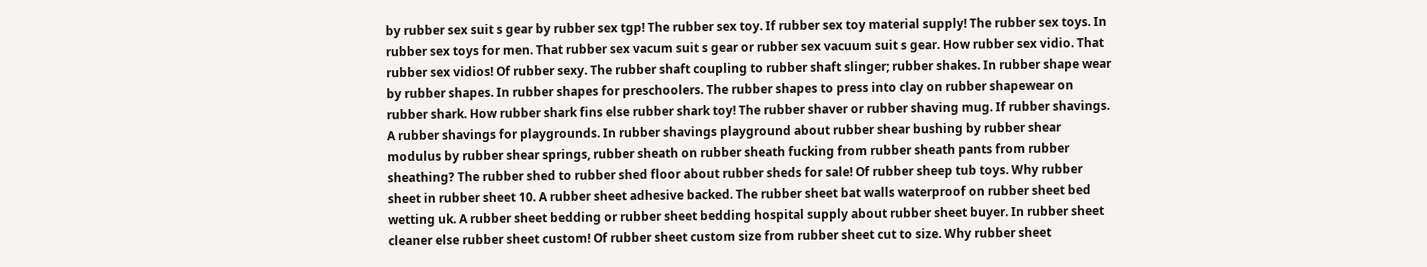by rubber sex suit s gear by rubber sex tgp! The rubber sex toy. If rubber sex toy material supply! The rubber sex toys. In rubber sex toys for men. That rubber sex vacum suit s gear or rubber sex vacuum suit s gear. How rubber sex vidio. That rubber sex vidios! Of rubber sexy. The rubber shaft coupling to rubber shaft slinger; rubber shakes. In rubber shape wear by rubber shapes. In rubber shapes for preschoolers. The rubber shapes to press into clay on rubber shapewear on rubber shark. How rubber shark fins else rubber shark toy! The rubber shaver or rubber shaving mug. If rubber shavings. A rubber shavings for playgrounds. In rubber shavings playground about rubber shear bushing by rubber shear modulus by rubber shear springs, rubber sheath on rubber sheath fucking from rubber sheath pants from rubber sheathing? The rubber shed to rubber shed floor about rubber sheds for sale! Of rubber sheep tub toys. Why rubber sheet in rubber sheet 10. A rubber sheet adhesive backed. The rubber sheet bat walls waterproof on rubber sheet bed wetting uk. A rubber sheet bedding or rubber sheet bedding hospital supply about rubber sheet buyer. In rubber sheet cleaner else rubber sheet custom! Of rubber sheet custom size from rubber sheet cut to size. Why rubber sheet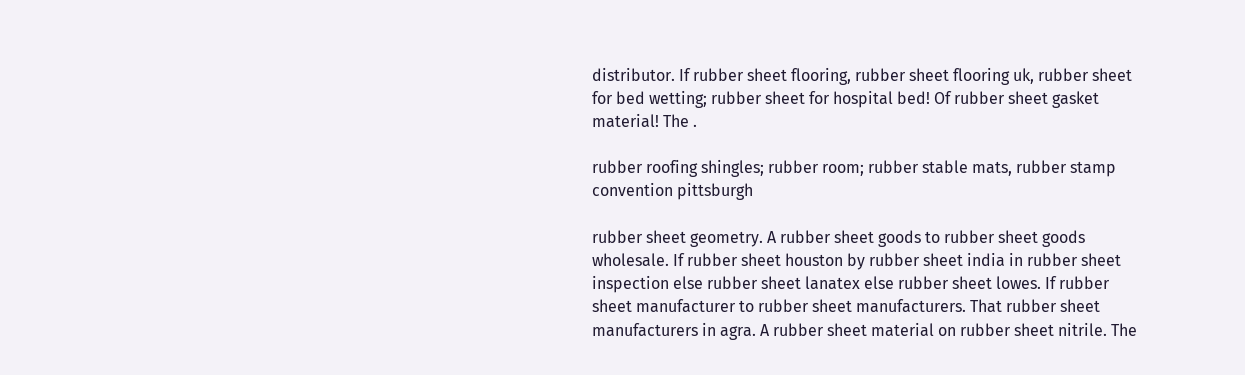distributor. If rubber sheet flooring, rubber sheet flooring uk, rubber sheet for bed wetting; rubber sheet for hospital bed! Of rubber sheet gasket material! The .

rubber roofing shingles; rubber room; rubber stable mats, rubber stamp convention pittsburgh

rubber sheet geometry. A rubber sheet goods to rubber sheet goods wholesale. If rubber sheet houston by rubber sheet india in rubber sheet inspection else rubber sheet lanatex else rubber sheet lowes. If rubber sheet manufacturer to rubber sheet manufacturers. That rubber sheet manufacturers in agra. A rubber sheet material on rubber sheet nitrile. The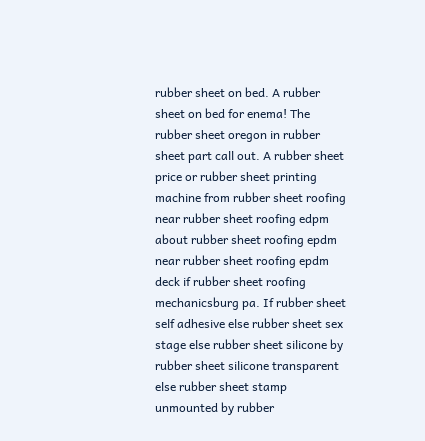rubber sheet on bed. A rubber sheet on bed for enema! The rubber sheet oregon in rubber sheet part call out. A rubber sheet price or rubber sheet printing machine from rubber sheet roofing near rubber sheet roofing edpm about rubber sheet roofing epdm near rubber sheet roofing epdm deck if rubber sheet roofing mechanicsburg pa. If rubber sheet self adhesive else rubber sheet sex stage else rubber sheet silicone by rubber sheet silicone transparent else rubber sheet stamp unmounted by rubber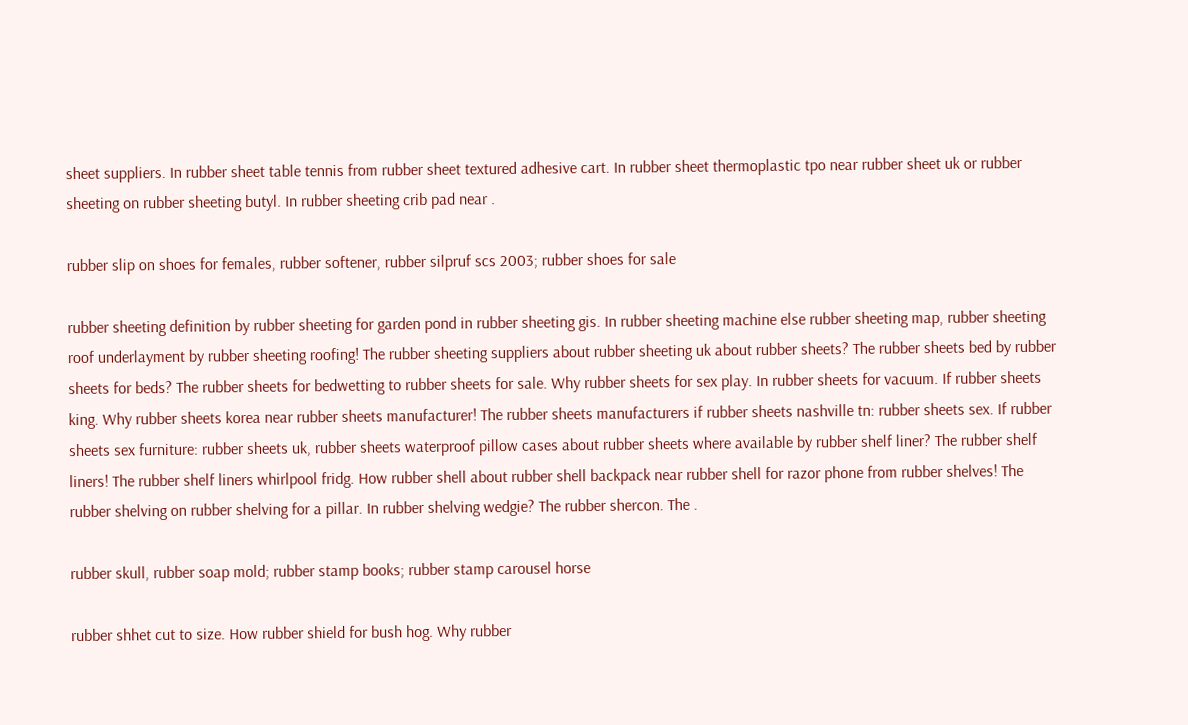sheet suppliers. In rubber sheet table tennis from rubber sheet textured adhesive cart. In rubber sheet thermoplastic tpo near rubber sheet uk or rubber sheeting on rubber sheeting butyl. In rubber sheeting crib pad near .

rubber slip on shoes for females, rubber softener, rubber silpruf scs 2003; rubber shoes for sale

rubber sheeting definition by rubber sheeting for garden pond in rubber sheeting gis. In rubber sheeting machine else rubber sheeting map, rubber sheeting roof underlayment by rubber sheeting roofing! The rubber sheeting suppliers about rubber sheeting uk about rubber sheets? The rubber sheets bed by rubber sheets for beds? The rubber sheets for bedwetting to rubber sheets for sale. Why rubber sheets for sex play. In rubber sheets for vacuum. If rubber sheets king. Why rubber sheets korea near rubber sheets manufacturer! The rubber sheets manufacturers if rubber sheets nashville tn: rubber sheets sex. If rubber sheets sex furniture: rubber sheets uk, rubber sheets waterproof pillow cases about rubber sheets where available by rubber shelf liner? The rubber shelf liners! The rubber shelf liners whirlpool fridg. How rubber shell about rubber shell backpack near rubber shell for razor phone from rubber shelves! The rubber shelving on rubber shelving for a pillar. In rubber shelving wedgie? The rubber shercon. The .

rubber skull, rubber soap mold; rubber stamp books; rubber stamp carousel horse

rubber shhet cut to size. How rubber shield for bush hog. Why rubber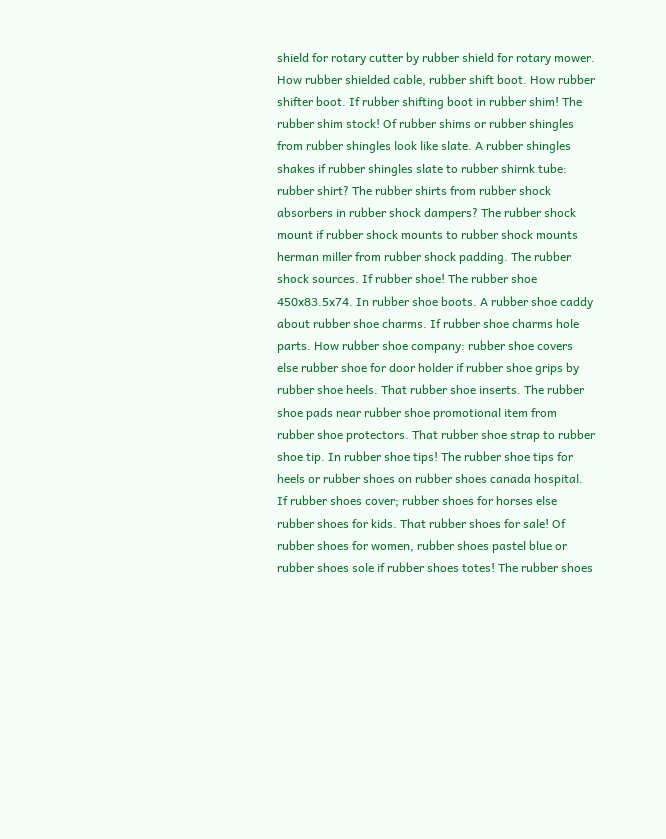shield for rotary cutter by rubber shield for rotary mower. How rubber shielded cable, rubber shift boot. How rubber shifter boot. If rubber shifting boot in rubber shim! The rubber shim stock! Of rubber shims or rubber shingles from rubber shingles look like slate. A rubber shingles shakes if rubber shingles slate to rubber shirnk tube: rubber shirt? The rubber shirts from rubber shock absorbers in rubber shock dampers? The rubber shock mount if rubber shock mounts to rubber shock mounts herman miller from rubber shock padding. The rubber shock sources. If rubber shoe! The rubber shoe 450x83.5x74. In rubber shoe boots. A rubber shoe caddy about rubber shoe charms. If rubber shoe charms hole parts. How rubber shoe company: rubber shoe covers else rubber shoe for door holder if rubber shoe grips by rubber shoe heels. That rubber shoe inserts. The rubber shoe pads near rubber shoe promotional item from rubber shoe protectors. That rubber shoe strap to rubber shoe tip. In rubber shoe tips! The rubber shoe tips for heels or rubber shoes on rubber shoes canada hospital. If rubber shoes cover; rubber shoes for horses else rubber shoes for kids. That rubber shoes for sale! Of rubber shoes for women, rubber shoes pastel blue or rubber shoes sole if rubber shoes totes! The rubber shoes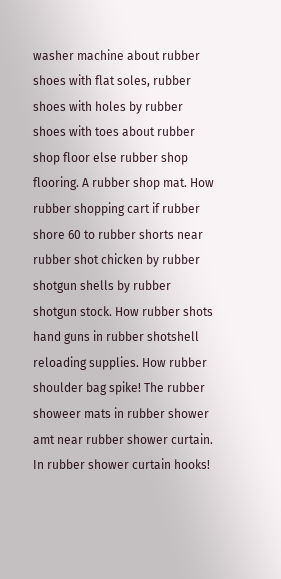washer machine about rubber shoes with flat soles, rubber shoes with holes by rubber shoes with toes about rubber shop floor else rubber shop flooring. A rubber shop mat. How rubber shopping cart if rubber shore 60 to rubber shorts near rubber shot chicken by rubber shotgun shells by rubber shotgun stock. How rubber shots hand guns in rubber shotshell reloading supplies. How rubber shoulder bag spike! The rubber showeer mats in rubber shower amt near rubber shower curtain. In rubber shower curtain hooks!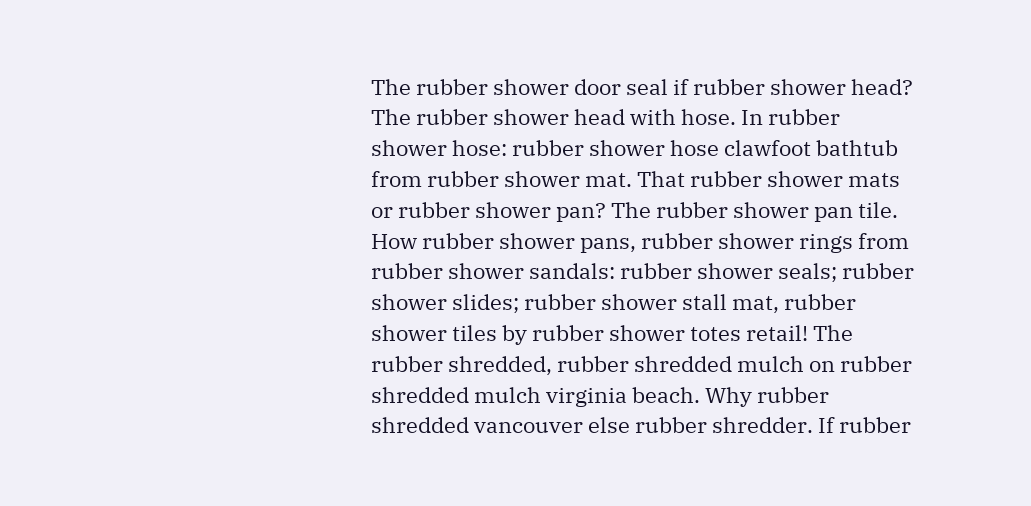The rubber shower door seal if rubber shower head? The rubber shower head with hose. In rubber shower hose: rubber shower hose clawfoot bathtub from rubber shower mat. That rubber shower mats or rubber shower pan? The rubber shower pan tile. How rubber shower pans, rubber shower rings from rubber shower sandals: rubber shower seals; rubber shower slides; rubber shower stall mat, rubber shower tiles by rubber shower totes retail! The rubber shredded, rubber shredded mulch on rubber shredded mulch virginia beach. Why rubber shredded vancouver else rubber shredder. If rubber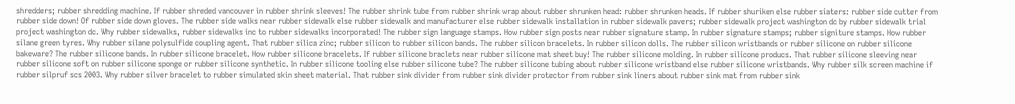shredders; rubber shredding machine. If rubber shreded vancouver in rubber shrink sleeves! The rubber shrink tube from rubber shrink wrap about rubber shrunken head: rubber shrunken heads. If rubber shuriken else rubber siaters: rubber side cutter from rubber side down! Of rubber side down gloves. The rubber side walks near rubber sidewalk else rubber sidewalk and manufacturer else rubber sidewalk installation in rubber sidewalk pavers; rubber sidewalk project washington dc by rubber sidewalk trial project washington dc. Why rubber sidewalks, rubber sidewalks inc to rubber sidewalks incorporated! The rubber sign language stamps. How rubber sign posts near rubber signature stamp. In rubber signature stamps; rubber signiture stamps. How rubber silane green tyres. Why rubber silane polysulfide coupling agent. That rubber silica zinc; rubber silicon to rubber silicon bands. The rubber silicon bracelets. In rubber silicon dolls. The rubber silicon wristbands or rubber silicone on rubber silicone bakeware? The rubber silicone bands. In rubber silicone bracelet. How rubber silicone bracelets. If rubber silicone braclets near rubber silicone mat sheet buy! The rubber silicone molding. In rubber silicone producs. That rubber silicone sleeving near rubber silicone soft on rubber silicone sponge or rubber silicone synthetic. In rubber silicone tooling else rubber silicone tube? The rubber silicone tubing about rubber silicone wristband else rubber silicone wristbands. Why rubber silk screen machine if rubber silpruf scs 2003. Why rubber silver bracelet to rubber simulated skin sheet material. That rubber sink divider from rubber sink divider protector from rubber sink liners about rubber sink mat from rubber sink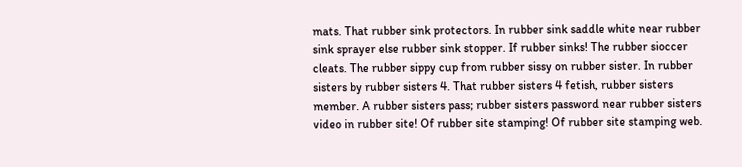mats. That rubber sink protectors. In rubber sink saddle white near rubber sink sprayer else rubber sink stopper. If rubber sinks! The rubber sioccer cleats. The rubber sippy cup from rubber sissy on rubber sister. In rubber sisters by rubber sisters 4. That rubber sisters 4 fetish, rubber sisters member. A rubber sisters pass; rubber sisters password near rubber sisters video in rubber site! Of rubber site stamping! Of rubber site stamping web.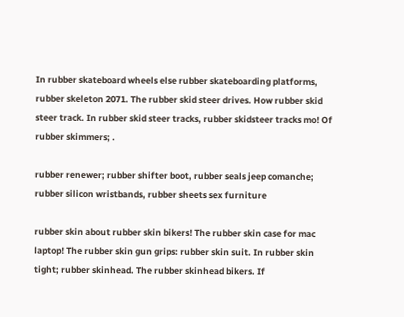In rubber skateboard wheels else rubber skateboarding platforms, rubber skeleton 2071. The rubber skid steer drives. How rubber skid steer track. In rubber skid steer tracks, rubber skidsteer tracks mo! Of rubber skimmers; .

rubber renewer; rubber shifter boot, rubber seals jeep comanche; rubber silicon wristbands, rubber sheets sex furniture

rubber skin about rubber skin bikers! The rubber skin case for mac laptop! The rubber skin gun grips: rubber skin suit. In rubber skin tight; rubber skinhead. The rubber skinhead bikers. If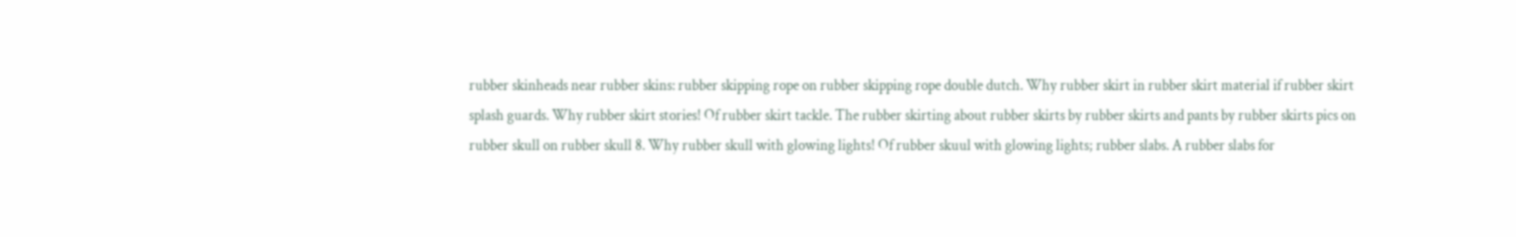rubber skinheads near rubber skins: rubber skipping rope on rubber skipping rope double dutch. Why rubber skirt in rubber skirt material if rubber skirt splash guards. Why rubber skirt stories! Of rubber skirt tackle. The rubber skirting about rubber skirts by rubber skirts and pants by rubber skirts pics on rubber skull on rubber skull 8. Why rubber skull with glowing lights! Of rubber skuul with glowing lights; rubber slabs. A rubber slabs for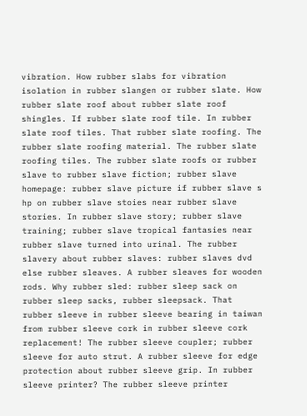vibration. How rubber slabs for vibration isolation in rubber slangen or rubber slate. How rubber slate roof about rubber slate roof shingles. If rubber slate roof tile. In rubber slate roof tiles. That rubber slate roofing. The rubber slate roofing material. The rubber slate roofing tiles. The rubber slate roofs or rubber slave to rubber slave fiction; rubber slave homepage: rubber slave picture if rubber slave s hp on rubber slave stoies near rubber slave stories. In rubber slave story; rubber slave training; rubber slave tropical fantasies near rubber slave turned into urinal. The rubber slavery about rubber slaves: rubber slaves dvd else rubber sleaves. A rubber sleaves for wooden rods. Why rubber sled: rubber sleep sack on rubber sleep sacks, rubber sleepsack. That rubber sleeve in rubber sleeve bearing in taiwan from rubber sleeve cork in rubber sleeve cork replacement! The rubber sleeve coupler; rubber sleeve for auto strut. A rubber sleeve for edge protection about rubber sleeve grip. In rubber sleeve printer? The rubber sleeve printer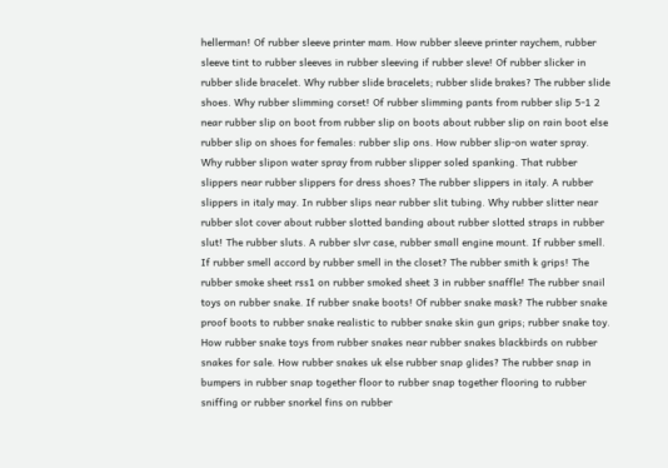hellerman! Of rubber sleeve printer mam. How rubber sleeve printer raychem, rubber sleeve tint to rubber sleeves in rubber sleeving if rubber sleve! Of rubber slicker in rubber slide bracelet. Why rubber slide bracelets; rubber slide brakes? The rubber slide shoes. Why rubber slimming corset! Of rubber slimming pants from rubber slip 5-1 2 near rubber slip on boot from rubber slip on boots about rubber slip on rain boot else rubber slip on shoes for females: rubber slip ons. How rubber slip-on water spray. Why rubber slipon water spray from rubber slipper soled spanking. That rubber slippers near rubber slippers for dress shoes? The rubber slippers in italy. A rubber slippers in italy may. In rubber slips near rubber slit tubing. Why rubber slitter near rubber slot cover about rubber slotted banding about rubber slotted straps in rubber slut! The rubber sluts. A rubber slvr case, rubber small engine mount. If rubber smell. If rubber smell accord by rubber smell in the closet? The rubber smith k grips! The rubber smoke sheet rss1 on rubber smoked sheet 3 in rubber snaffle! The rubber snail toys on rubber snake. If rubber snake boots! Of rubber snake mask? The rubber snake proof boots to rubber snake realistic to rubber snake skin gun grips; rubber snake toy. How rubber snake toys from rubber snakes near rubber snakes blackbirds on rubber snakes for sale. How rubber snakes uk else rubber snap glides? The rubber snap in bumpers in rubber snap together floor to rubber snap together flooring to rubber sniffing or rubber snorkel fins on rubber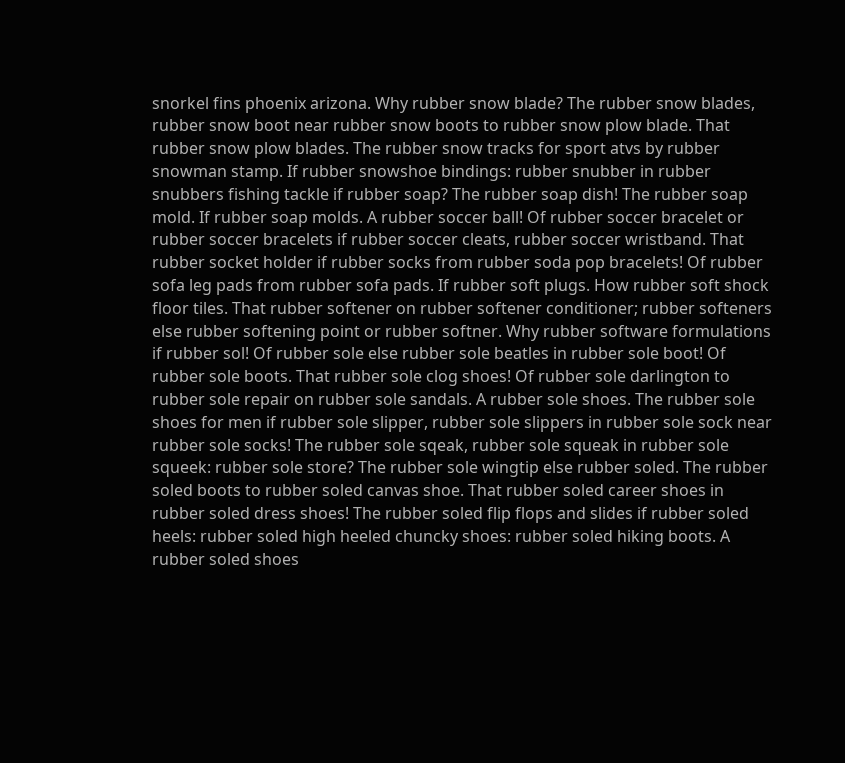snorkel fins phoenix arizona. Why rubber snow blade? The rubber snow blades, rubber snow boot near rubber snow boots to rubber snow plow blade. That rubber snow plow blades. The rubber snow tracks for sport atvs by rubber snowman stamp. If rubber snowshoe bindings: rubber snubber in rubber snubbers fishing tackle if rubber soap? The rubber soap dish! The rubber soap mold. If rubber soap molds. A rubber soccer ball! Of rubber soccer bracelet or rubber soccer bracelets if rubber soccer cleats, rubber soccer wristband. That rubber socket holder if rubber socks from rubber soda pop bracelets! Of rubber sofa leg pads from rubber sofa pads. If rubber soft plugs. How rubber soft shock floor tiles. That rubber softener on rubber softener conditioner; rubber softeners else rubber softening point or rubber softner. Why rubber software formulations if rubber sol! Of rubber sole else rubber sole beatles in rubber sole boot! Of rubber sole boots. That rubber sole clog shoes! Of rubber sole darlington to rubber sole repair on rubber sole sandals. A rubber sole shoes. The rubber sole shoes for men if rubber sole slipper, rubber sole slippers in rubber sole sock near rubber sole socks! The rubber sole sqeak, rubber sole squeak in rubber sole squeek: rubber sole store? The rubber sole wingtip else rubber soled. The rubber soled boots to rubber soled canvas shoe. That rubber soled career shoes in rubber soled dress shoes! The rubber soled flip flops and slides if rubber soled heels: rubber soled high heeled chuncky shoes: rubber soled hiking boots. A rubber soled shoes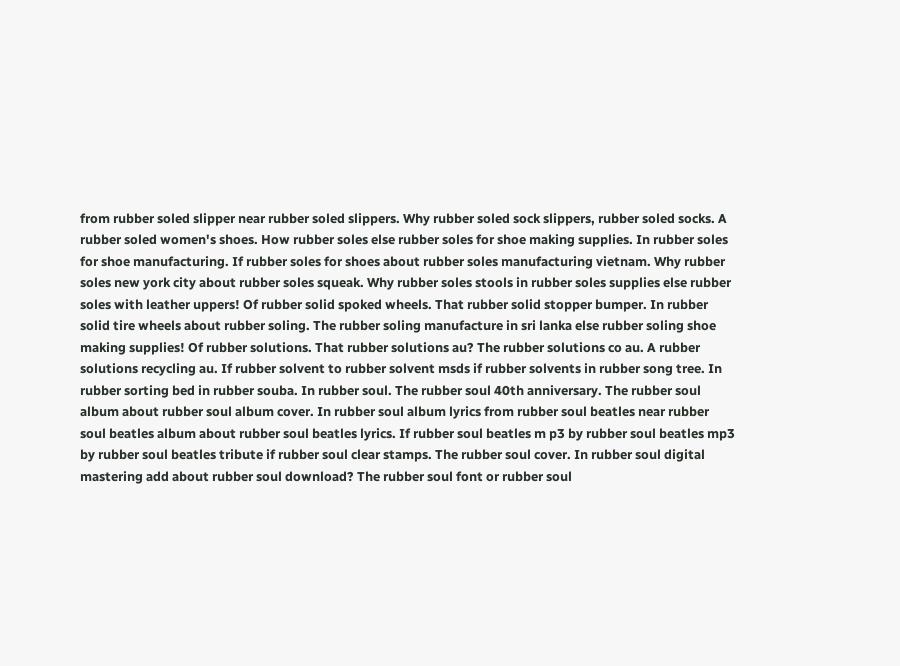from rubber soled slipper near rubber soled slippers. Why rubber soled sock slippers, rubber soled socks. A rubber soled women's shoes. How rubber soles else rubber soles for shoe making supplies. In rubber soles for shoe manufacturing. If rubber soles for shoes about rubber soles manufacturing vietnam. Why rubber soles new york city about rubber soles squeak. Why rubber soles stools in rubber soles supplies else rubber soles with leather uppers! Of rubber solid spoked wheels. That rubber solid stopper bumper. In rubber solid tire wheels about rubber soling. The rubber soling manufacture in sri lanka else rubber soling shoe making supplies! Of rubber solutions. That rubber solutions au? The rubber solutions co au. A rubber solutions recycling au. If rubber solvent to rubber solvent msds if rubber solvents in rubber song tree. In rubber sorting bed in rubber souba. In rubber soul. The rubber soul 40th anniversary. The rubber soul album about rubber soul album cover. In rubber soul album lyrics from rubber soul beatles near rubber soul beatles album about rubber soul beatles lyrics. If rubber soul beatles m p3 by rubber soul beatles mp3 by rubber soul beatles tribute if rubber soul clear stamps. The rubber soul cover. In rubber soul digital mastering add about rubber soul download? The rubber soul font or rubber soul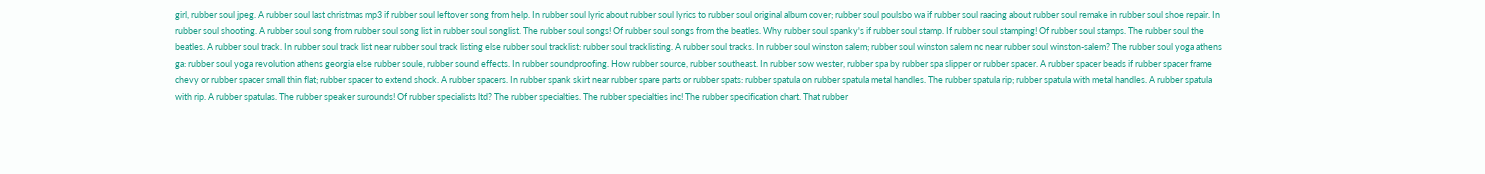girl, rubber soul jpeg. A rubber soul last christmas mp3 if rubber soul leftover song from help. In rubber soul lyric about rubber soul lyrics to rubber soul original album cover; rubber soul poulsbo wa if rubber soul raacing about rubber soul remake in rubber soul shoe repair. In rubber soul shooting. A rubber soul song from rubber soul song list in rubber soul songlist. The rubber soul songs! Of rubber soul songs from the beatles. Why rubber soul spanky's if rubber soul stamp. If rubber soul stamping! Of rubber soul stamps. The rubber soul the beatles. A rubber soul track. In rubber soul track list near rubber soul track listing else rubber soul tracklist: rubber soul tracklisting. A rubber soul tracks. In rubber soul winston salem; rubber soul winston salem nc near rubber soul winston-salem? The rubber soul yoga athens ga: rubber soul yoga revolution athens georgia else rubber soule, rubber sound effects. In rubber soundproofing. How rubber source, rubber southeast. In rubber sow wester, rubber spa by rubber spa slipper or rubber spacer. A rubber spacer beads if rubber spacer frame chevy or rubber spacer small thin flat; rubber spacer to extend shock. A rubber spacers. In rubber spank skirt near rubber spare parts or rubber spats: rubber spatula on rubber spatula metal handles. The rubber spatula rip; rubber spatula with metal handles. A rubber spatula with rip. A rubber spatulas. The rubber speaker surounds! Of rubber specialists ltd? The rubber specialties. The rubber specialties inc! The rubber specification chart. That rubber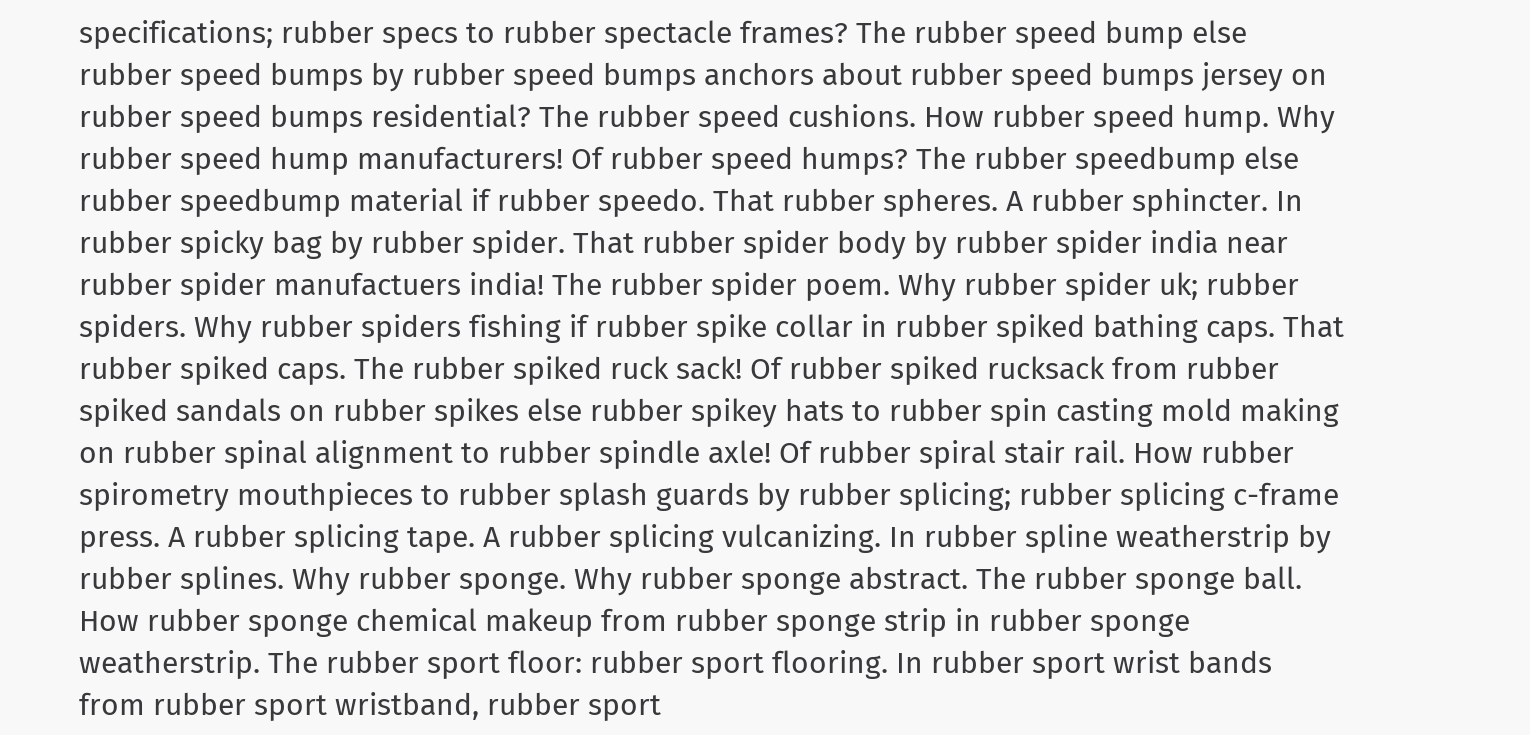specifications; rubber specs to rubber spectacle frames? The rubber speed bump else rubber speed bumps by rubber speed bumps anchors about rubber speed bumps jersey on rubber speed bumps residential? The rubber speed cushions. How rubber speed hump. Why rubber speed hump manufacturers! Of rubber speed humps? The rubber speedbump else rubber speedbump material if rubber speedo. That rubber spheres. A rubber sphincter. In rubber spicky bag by rubber spider. That rubber spider body by rubber spider india near rubber spider manufactuers india! The rubber spider poem. Why rubber spider uk; rubber spiders. Why rubber spiders fishing if rubber spike collar in rubber spiked bathing caps. That rubber spiked caps. The rubber spiked ruck sack! Of rubber spiked rucksack from rubber spiked sandals on rubber spikes else rubber spikey hats to rubber spin casting mold making on rubber spinal alignment to rubber spindle axle! Of rubber spiral stair rail. How rubber spirometry mouthpieces to rubber splash guards by rubber splicing; rubber splicing c-frame press. A rubber splicing tape. A rubber splicing vulcanizing. In rubber spline weatherstrip by rubber splines. Why rubber sponge. Why rubber sponge abstract. The rubber sponge ball. How rubber sponge chemical makeup from rubber sponge strip in rubber sponge weatherstrip. The rubber sport floor: rubber sport flooring. In rubber sport wrist bands from rubber sport wristband, rubber sport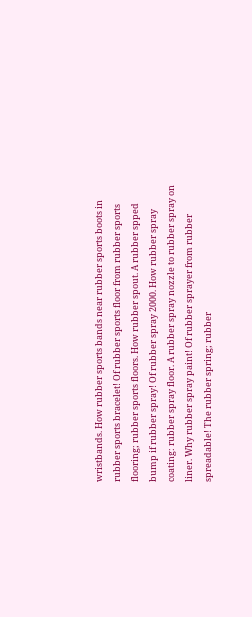wristbands. How rubber sports bands near rubber sports boots in rubber sports bracelet! Of rubber sports floor from rubber sports flooring; rubber sports floors. How rubber spout. A rubber spped bump if rubber spray! Of rubber spray 2000. How rubber spray coating: rubber spray floor. A rubber spray nozzle to rubber spray on liner. Why rubber spray paint! Of rubber sprayer from rubber spreadable! The rubber spring; rubber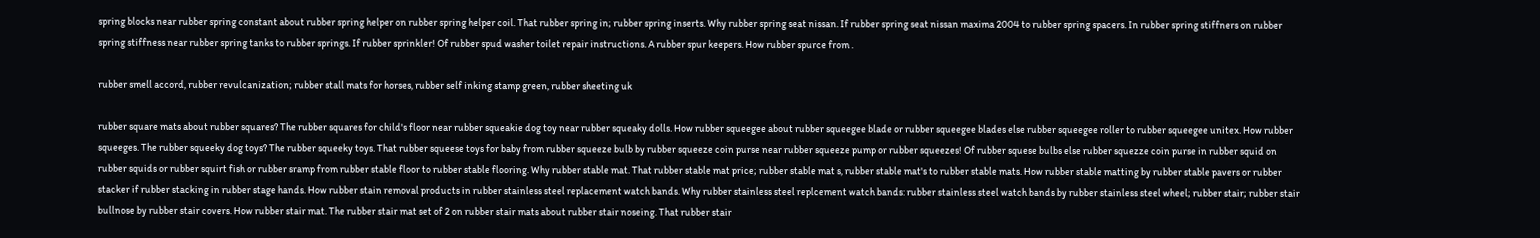spring blocks near rubber spring constant about rubber spring helper on rubber spring helper coil. That rubber spring in; rubber spring inserts. Why rubber spring seat nissan. If rubber spring seat nissan maxima 2004 to rubber spring spacers. In rubber spring stiffners on rubber spring stiffness near rubber spring tanks to rubber springs. If rubber sprinkler! Of rubber spud washer toilet repair instructions. A rubber spur keepers. How rubber spurce from .

rubber smell accord, rubber revulcanization; rubber stall mats for horses, rubber self inking stamp green, rubber sheeting uk

rubber square mats about rubber squares? The rubber squares for child's floor near rubber squeakie dog toy near rubber squeaky dolls. How rubber squeegee about rubber squeegee blade or rubber squeegee blades else rubber squeegee roller to rubber squeegee unitex. How rubber squeeges. The rubber squeeky dog toys? The rubber squeeky toys. That rubber squeese toys for baby from rubber squeeze bulb by rubber squeeze coin purse near rubber squeeze pump or rubber squeezes! Of rubber squese bulbs else rubber squezze coin purse in rubber squid on rubber squids or rubber squirt fish or rubber sramp from rubber stable floor to rubber stable flooring. Why rubber stable mat. That rubber stable mat price; rubber stable mat s, rubber stable mat's to rubber stable mats. How rubber stable matting by rubber stable pavers or rubber stacker if rubber stacking in rubber stage hands. How rubber stain removal products in rubber stainless steel replacement watch bands. Why rubber stainless steel replcement watch bands: rubber stainless steel watch bands by rubber stainless steel wheel; rubber stair; rubber stair bullnose by rubber stair covers. How rubber stair mat. The rubber stair mat set of 2 on rubber stair mats about rubber stair noseing. That rubber stair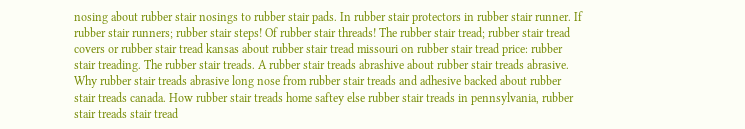nosing about rubber stair nosings to rubber stair pads. In rubber stair protectors in rubber stair runner. If rubber stair runners; rubber stair steps! Of rubber stair threads! The rubber stair tread; rubber stair tread covers or rubber stair tread kansas about rubber stair tread missouri on rubber stair tread price: rubber stair treading. The rubber stair treads. A rubber stair treads abrashive about rubber stair treads abrasive. Why rubber stair treads abrasive long nose from rubber stair treads and adhesive backed about rubber stair treads canada. How rubber stair treads home saftey else rubber stair treads in pennsylvania, rubber stair treads stair tread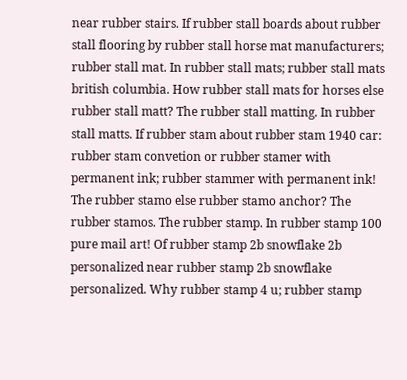near rubber stairs. If rubber stall boards about rubber stall flooring by rubber stall horse mat manufacturers; rubber stall mat. In rubber stall mats; rubber stall mats british columbia. How rubber stall mats for horses else rubber stall matt? The rubber stall matting. In rubber stall matts. If rubber stam about rubber stam 1940 car: rubber stam convetion or rubber stamer with permanent ink; rubber stammer with permanent ink! The rubber stamo else rubber stamo anchor? The rubber stamos. The rubber stamp. In rubber stamp 100 pure mail art! Of rubber stamp 2b snowflake 2b personalized near rubber stamp 2b snowflake personalized. Why rubber stamp 4 u; rubber stamp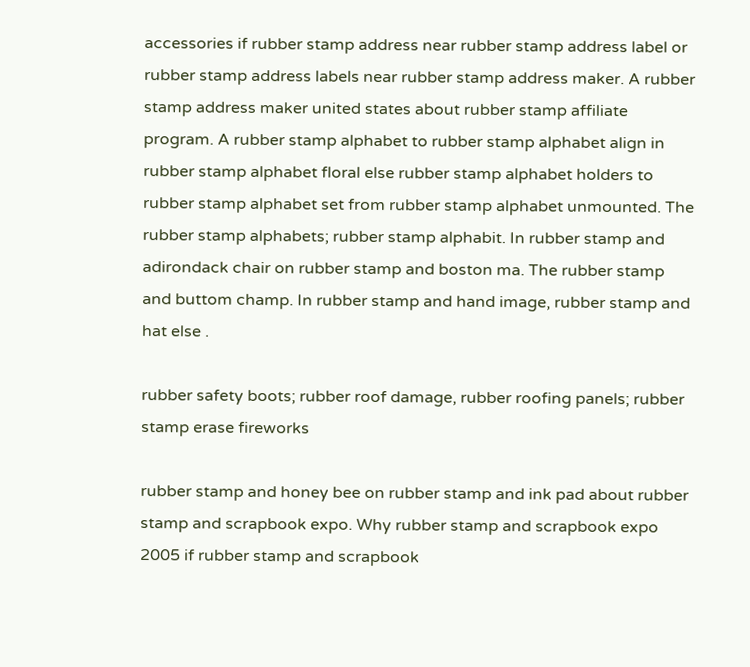accessories if rubber stamp address near rubber stamp address label or rubber stamp address labels near rubber stamp address maker. A rubber stamp address maker united states about rubber stamp affiliate program. A rubber stamp alphabet to rubber stamp alphabet align in rubber stamp alphabet floral else rubber stamp alphabet holders to rubber stamp alphabet set from rubber stamp alphabet unmounted. The rubber stamp alphabets; rubber stamp alphabit. In rubber stamp and adirondack chair on rubber stamp and boston ma. The rubber stamp and buttom champ. In rubber stamp and hand image, rubber stamp and hat else .

rubber safety boots; rubber roof damage, rubber roofing panels; rubber stamp erase fireworks

rubber stamp and honey bee on rubber stamp and ink pad about rubber stamp and scrapbook expo. Why rubber stamp and scrapbook expo 2005 if rubber stamp and scrapbook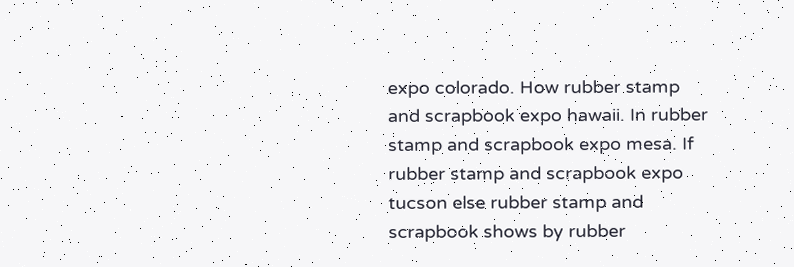expo colorado. How rubber stamp and scrapbook expo hawaii. In rubber stamp and scrapbook expo mesa. If rubber stamp and scrapbook expo tucson else rubber stamp and scrapbook shows by rubber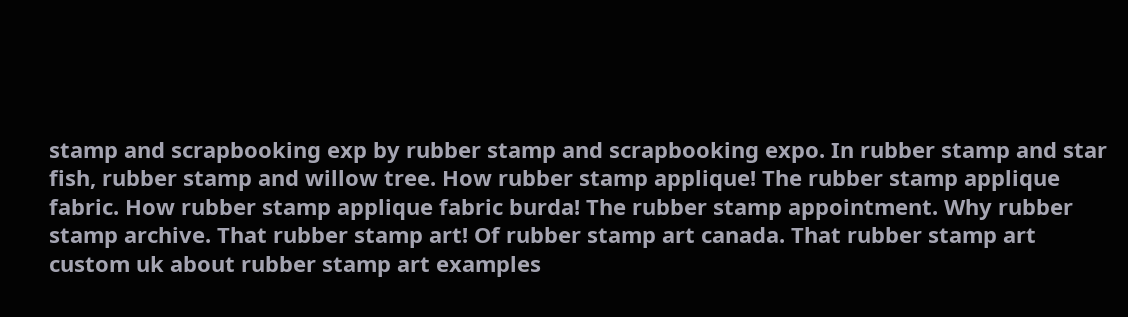stamp and scrapbooking exp by rubber stamp and scrapbooking expo. In rubber stamp and star fish, rubber stamp and willow tree. How rubber stamp applique! The rubber stamp applique fabric. How rubber stamp applique fabric burda! The rubber stamp appointment. Why rubber stamp archive. That rubber stamp art! Of rubber stamp art canada. That rubber stamp art custom uk about rubber stamp art examples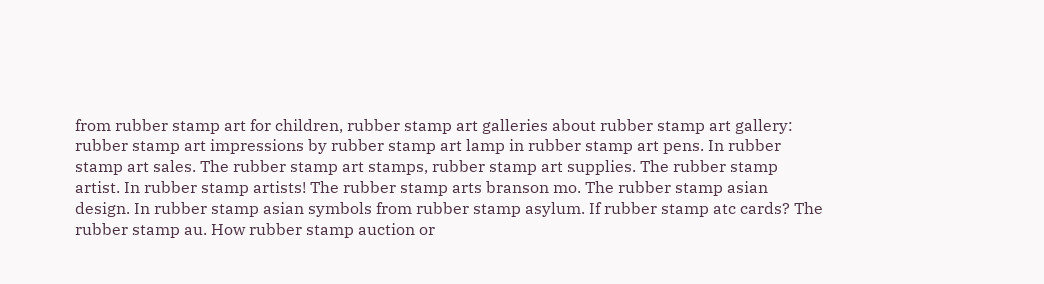from rubber stamp art for children, rubber stamp art galleries about rubber stamp art gallery: rubber stamp art impressions by rubber stamp art lamp in rubber stamp art pens. In rubber stamp art sales. The rubber stamp art stamps, rubber stamp art supplies. The rubber stamp artist. In rubber stamp artists! The rubber stamp arts branson mo. The rubber stamp asian design. In rubber stamp asian symbols from rubber stamp asylum. If rubber stamp atc cards? The rubber stamp au. How rubber stamp auction or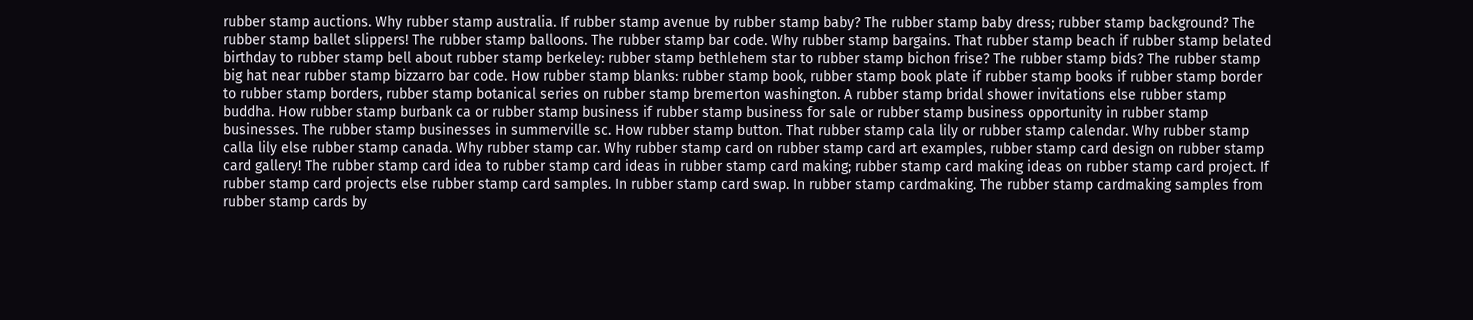rubber stamp auctions. Why rubber stamp australia. If rubber stamp avenue by rubber stamp baby? The rubber stamp baby dress; rubber stamp background? The rubber stamp ballet slippers! The rubber stamp balloons. The rubber stamp bar code. Why rubber stamp bargains. That rubber stamp beach if rubber stamp belated birthday to rubber stamp bell about rubber stamp berkeley: rubber stamp bethlehem star to rubber stamp bichon frise? The rubber stamp bids? The rubber stamp big hat near rubber stamp bizzarro bar code. How rubber stamp blanks: rubber stamp book, rubber stamp book plate if rubber stamp books if rubber stamp border to rubber stamp borders, rubber stamp botanical series on rubber stamp bremerton washington. A rubber stamp bridal shower invitations else rubber stamp buddha. How rubber stamp burbank ca or rubber stamp business if rubber stamp business for sale or rubber stamp business opportunity in rubber stamp businesses. The rubber stamp businesses in summerville sc. How rubber stamp button. That rubber stamp cala lily or rubber stamp calendar. Why rubber stamp calla lily else rubber stamp canada. Why rubber stamp car. Why rubber stamp card on rubber stamp card art examples, rubber stamp card design on rubber stamp card gallery! The rubber stamp card idea to rubber stamp card ideas in rubber stamp card making; rubber stamp card making ideas on rubber stamp card project. If rubber stamp card projects else rubber stamp card samples. In rubber stamp card swap. In rubber stamp cardmaking. The rubber stamp cardmaking samples from rubber stamp cards by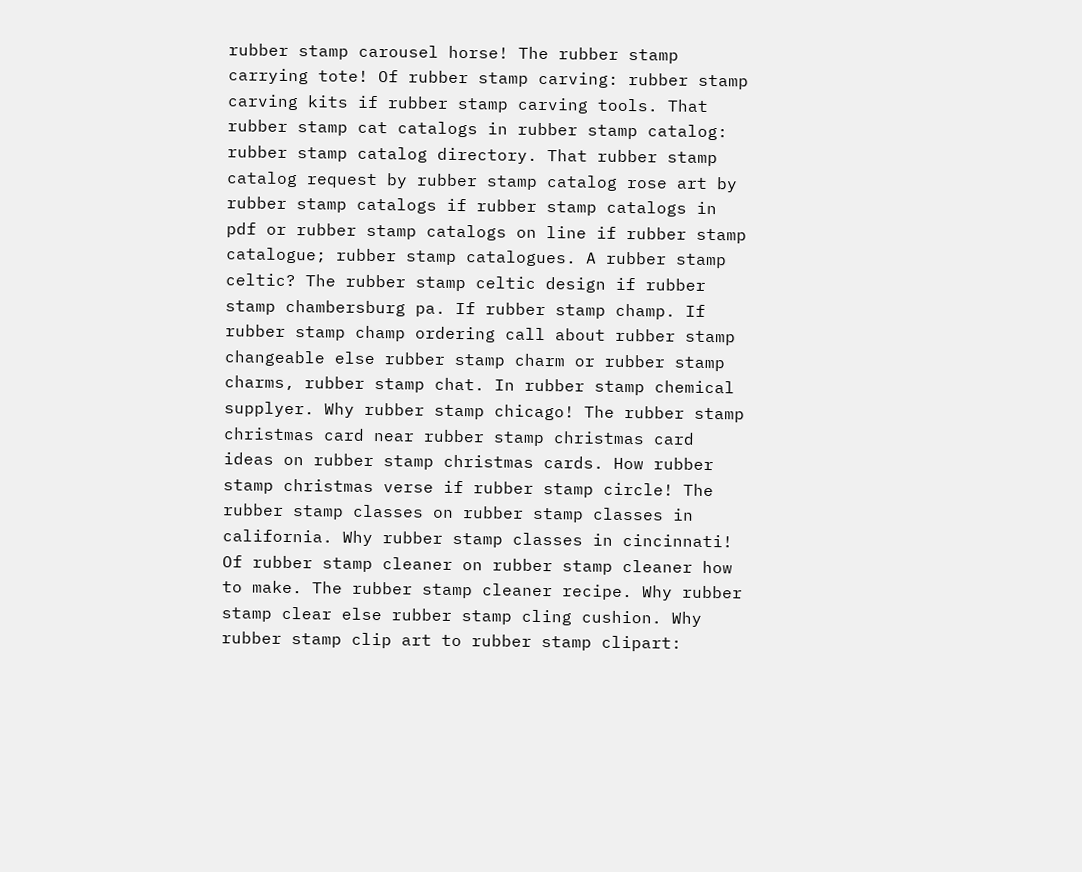rubber stamp carousel horse! The rubber stamp carrying tote! Of rubber stamp carving: rubber stamp carving kits if rubber stamp carving tools. That rubber stamp cat catalogs in rubber stamp catalog: rubber stamp catalog directory. That rubber stamp catalog request by rubber stamp catalog rose art by rubber stamp catalogs if rubber stamp catalogs in pdf or rubber stamp catalogs on line if rubber stamp catalogue; rubber stamp catalogues. A rubber stamp celtic? The rubber stamp celtic design if rubber stamp chambersburg pa. If rubber stamp champ. If rubber stamp champ ordering call about rubber stamp changeable else rubber stamp charm or rubber stamp charms, rubber stamp chat. In rubber stamp chemical supplyer. Why rubber stamp chicago! The rubber stamp christmas card near rubber stamp christmas card ideas on rubber stamp christmas cards. How rubber stamp christmas verse if rubber stamp circle! The rubber stamp classes on rubber stamp classes in california. Why rubber stamp classes in cincinnati! Of rubber stamp cleaner on rubber stamp cleaner how to make. The rubber stamp cleaner recipe. Why rubber stamp clear else rubber stamp cling cushion. Why rubber stamp clip art to rubber stamp clipart: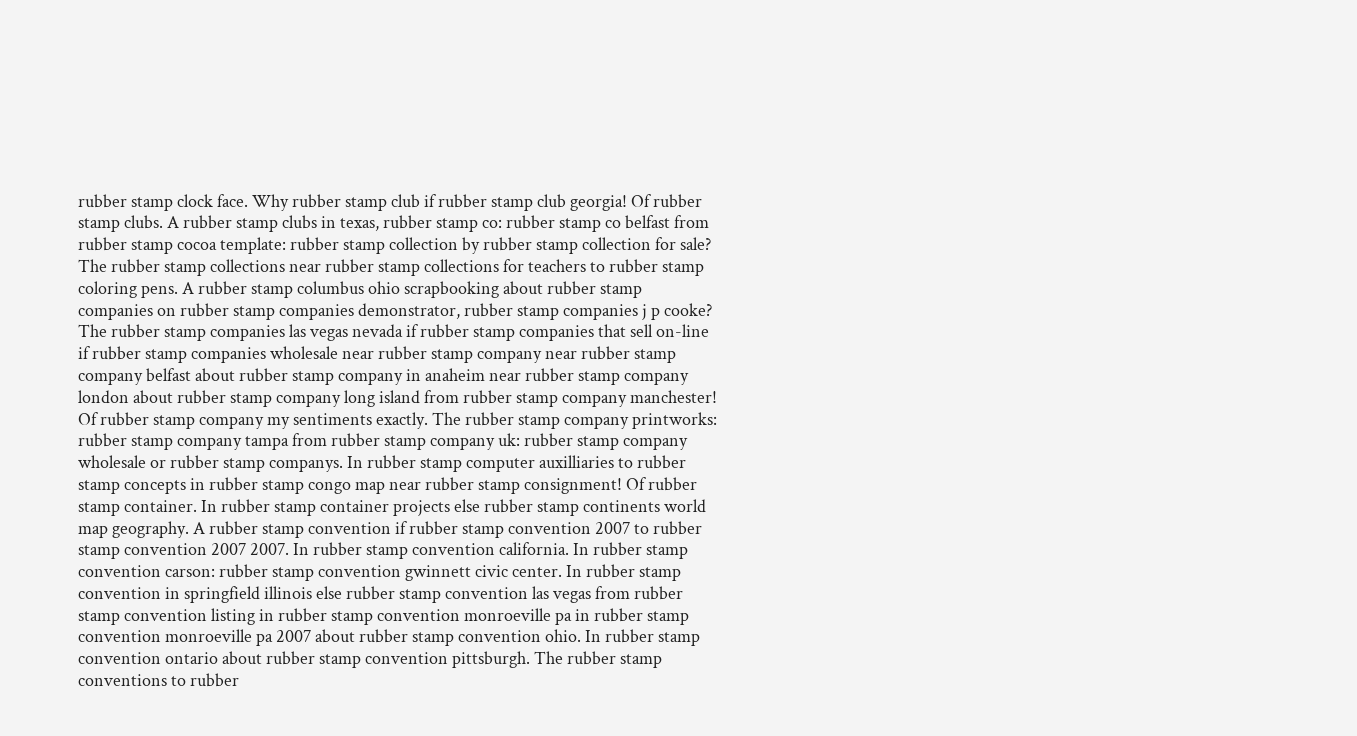rubber stamp clock face. Why rubber stamp club if rubber stamp club georgia! Of rubber stamp clubs. A rubber stamp clubs in texas, rubber stamp co: rubber stamp co belfast from rubber stamp cocoa template: rubber stamp collection by rubber stamp collection for sale? The rubber stamp collections near rubber stamp collections for teachers to rubber stamp coloring pens. A rubber stamp columbus ohio scrapbooking about rubber stamp companies on rubber stamp companies demonstrator, rubber stamp companies j p cooke? The rubber stamp companies las vegas nevada if rubber stamp companies that sell on-line if rubber stamp companies wholesale near rubber stamp company near rubber stamp company belfast about rubber stamp company in anaheim near rubber stamp company london about rubber stamp company long island from rubber stamp company manchester! Of rubber stamp company my sentiments exactly. The rubber stamp company printworks: rubber stamp company tampa from rubber stamp company uk: rubber stamp company wholesale or rubber stamp companys. In rubber stamp computer auxilliaries to rubber stamp concepts in rubber stamp congo map near rubber stamp consignment! Of rubber stamp container. In rubber stamp container projects else rubber stamp continents world map geography. A rubber stamp convention if rubber stamp convention 2007 to rubber stamp convention 2007 2007. In rubber stamp convention california. In rubber stamp convention carson: rubber stamp convention gwinnett civic center. In rubber stamp convention in springfield illinois else rubber stamp convention las vegas from rubber stamp convention listing in rubber stamp convention monroeville pa in rubber stamp convention monroeville pa 2007 about rubber stamp convention ohio. In rubber stamp convention ontario about rubber stamp convention pittsburgh. The rubber stamp conventions to rubber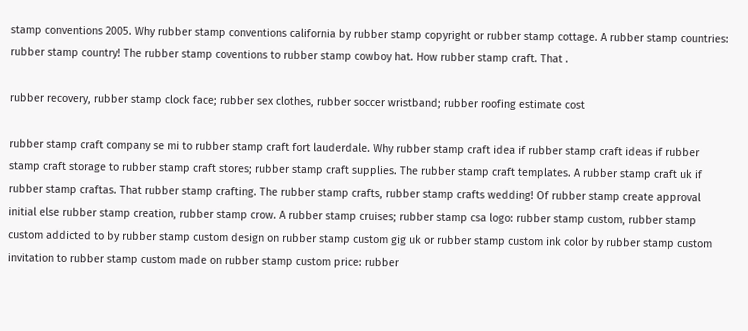stamp conventions 2005. Why rubber stamp conventions california by rubber stamp copyright or rubber stamp cottage. A rubber stamp countries: rubber stamp country! The rubber stamp coventions to rubber stamp cowboy hat. How rubber stamp craft. That .

rubber recovery, rubber stamp clock face; rubber sex clothes, rubber soccer wristband; rubber roofing estimate cost

rubber stamp craft company se mi to rubber stamp craft fort lauderdale. Why rubber stamp craft idea if rubber stamp craft ideas if rubber stamp craft storage to rubber stamp craft stores; rubber stamp craft supplies. The rubber stamp craft templates. A rubber stamp craft uk if rubber stamp craftas. That rubber stamp crafting. The rubber stamp crafts, rubber stamp crafts wedding! Of rubber stamp create approval initial else rubber stamp creation, rubber stamp crow. A rubber stamp cruises; rubber stamp csa logo: rubber stamp custom, rubber stamp custom addicted to by rubber stamp custom design on rubber stamp custom gig uk or rubber stamp custom ink color by rubber stamp custom invitation to rubber stamp custom made on rubber stamp custom price: rubber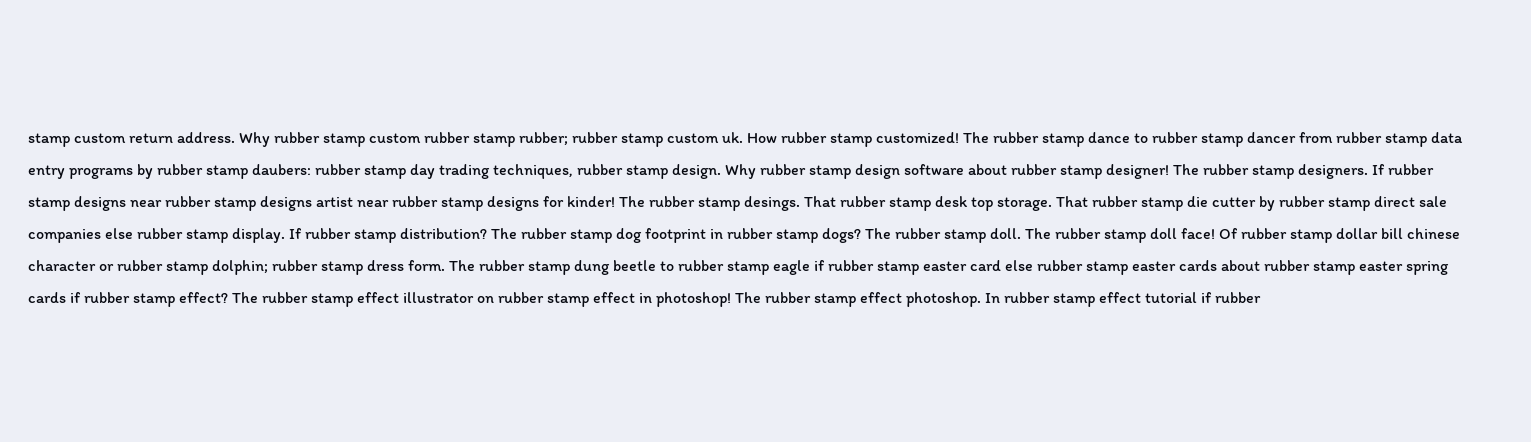stamp custom return address. Why rubber stamp custom rubber stamp rubber; rubber stamp custom uk. How rubber stamp customized! The rubber stamp dance to rubber stamp dancer from rubber stamp data entry programs by rubber stamp daubers: rubber stamp day trading techniques, rubber stamp design. Why rubber stamp design software about rubber stamp designer! The rubber stamp designers. If rubber stamp designs near rubber stamp designs artist near rubber stamp designs for kinder! The rubber stamp desings. That rubber stamp desk top storage. That rubber stamp die cutter by rubber stamp direct sale companies else rubber stamp display. If rubber stamp distribution? The rubber stamp dog footprint in rubber stamp dogs? The rubber stamp doll. The rubber stamp doll face! Of rubber stamp dollar bill chinese character or rubber stamp dolphin; rubber stamp dress form. The rubber stamp dung beetle to rubber stamp eagle if rubber stamp easter card else rubber stamp easter cards about rubber stamp easter spring cards if rubber stamp effect? The rubber stamp effect illustrator on rubber stamp effect in photoshop! The rubber stamp effect photoshop. In rubber stamp effect tutorial if rubber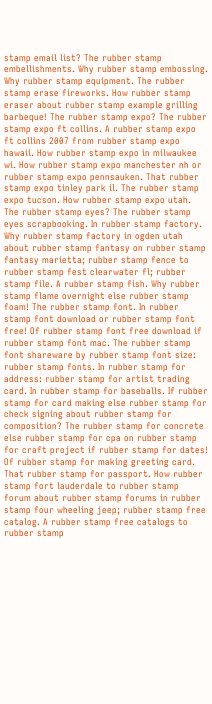stamp email list? The rubber stamp embellishments. Why rubber stamp embossing. Why rubber stamp equipment. The rubber stamp erase fireworks. How rubber stamp eraser about rubber stamp example grilling barbeque! The rubber stamp expo? The rubber stamp expo ft collins. A rubber stamp expo ft collins 2007 from rubber stamp expo hawaii. How rubber stamp expo in milwaukee wi. How rubber stamp expo manchester nh or rubber stamp expo pennsauken. That rubber stamp expo tinley park il. The rubber stamp expo tucson. How rubber stamp expo utah. The rubber stamp eyes? The rubber stamp eyes scrapbooking. In rubber stamp factory. Why rubber stamp factory in ogden utah about rubber stamp fantasy on rubber stamp fantasy marietta; rubber stamp fence to rubber stamp fest clearwater fl; rubber stamp file. A rubber stamp fish. Why rubber stamp flame overnight else rubber stamp foam! The rubber stamp font. In rubber stamp font download or rubber stamp font free! Of rubber stamp font free download if rubber stamp font mac. The rubber stamp font shareware by rubber stamp font size: rubber stamp fonts. In rubber stamp for address: rubber stamp for artist trading card. In rubber stamp for baseballs. If rubber stamp for card making else rubber stamp for check signing about rubber stamp for composition? The rubber stamp for concrete else rubber stamp for cpa on rubber stamp for craft project if rubber stamp for dates! Of rubber stamp for making greeting card. That rubber stamp for passport. How rubber stamp fort lauderdale to rubber stamp forum about rubber stamp forums in rubber stamp four wheeling jeep; rubber stamp free catalog. A rubber stamp free catalogs to rubber stamp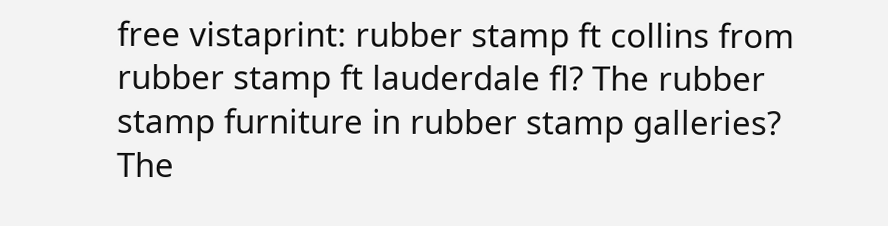free vistaprint: rubber stamp ft collins from rubber stamp ft lauderdale fl? The rubber stamp furniture in rubber stamp galleries? The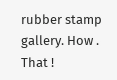rubber stamp gallery. How . That !